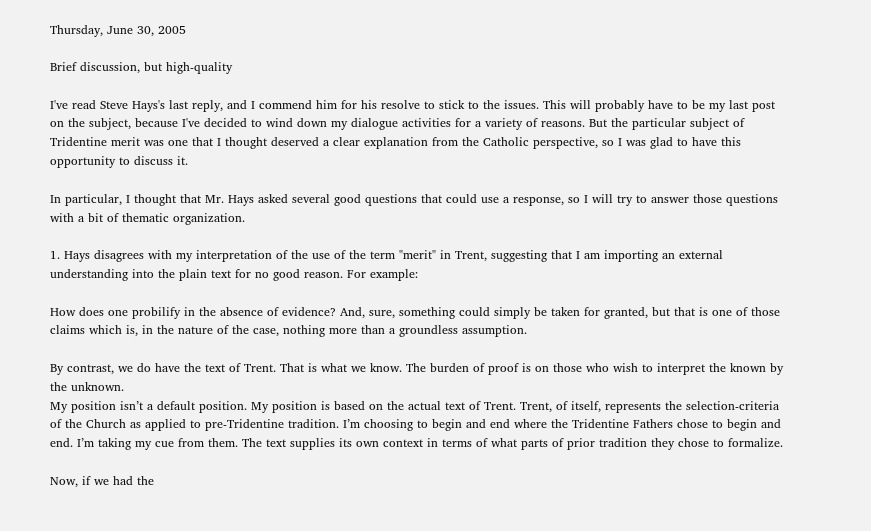Thursday, June 30, 2005

Brief discussion, but high-quality

I've read Steve Hays's last reply, and I commend him for his resolve to stick to the issues. This will probably have to be my last post on the subject, because I've decided to wind down my dialogue activities for a variety of reasons. But the particular subject of Tridentine merit was one that I thought deserved a clear explanation from the Catholic perspective, so I was glad to have this opportunity to discuss it.

In particular, I thought that Mr. Hays asked several good questions that could use a response, so I will try to answer those questions with a bit of thematic organization.

1. Hays disagrees with my interpretation of the use of the term "merit" in Trent, suggesting that I am importing an external understanding into the plain text for no good reason. For example:

How does one probilify in the absence of evidence? And, sure, something could simply be taken for granted, but that is one of those claims which is, in the nature of the case, nothing more than a groundless assumption.

By contrast, we do have the text of Trent. That is what we know. The burden of proof is on those who wish to interpret the known by the unknown.
My position isn’t a default position. My position is based on the actual text of Trent. Trent, of itself, represents the selection-criteria of the Church as applied to pre-Tridentine tradition. I’m choosing to begin and end where the Tridentine Fathers chose to begin and end. I’m taking my cue from them. The text supplies its own context in terms of what parts of prior tradition they chose to formalize.

Now, if we had the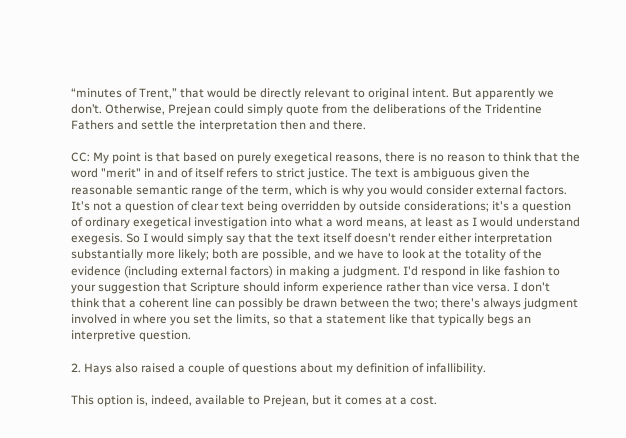“minutes of Trent,” that would be directly relevant to original intent. But apparently we don’t. Otherwise, Prejean could simply quote from the deliberations of the Tridentine Fathers and settle the interpretation then and there.

CC: My point is that based on purely exegetical reasons, there is no reason to think that the word "merit" in and of itself refers to strict justice. The text is ambiguous given the reasonable semantic range of the term, which is why you would consider external factors. It's not a question of clear text being overridden by outside considerations; it's a question of ordinary exegetical investigation into what a word means, at least as I would understand exegesis. So I would simply say that the text itself doesn't render either interpretation substantially more likely; both are possible, and we have to look at the totality of the evidence (including external factors) in making a judgment. I'd respond in like fashion to your suggestion that Scripture should inform experience rather than vice versa. I don't think that a coherent line can possibly be drawn between the two; there's always judgment involved in where you set the limits, so that a statement like that typically begs an interpretive question.

2. Hays also raised a couple of questions about my definition of infallibility.

This option is, indeed, available to Prejean, but it comes at a cost.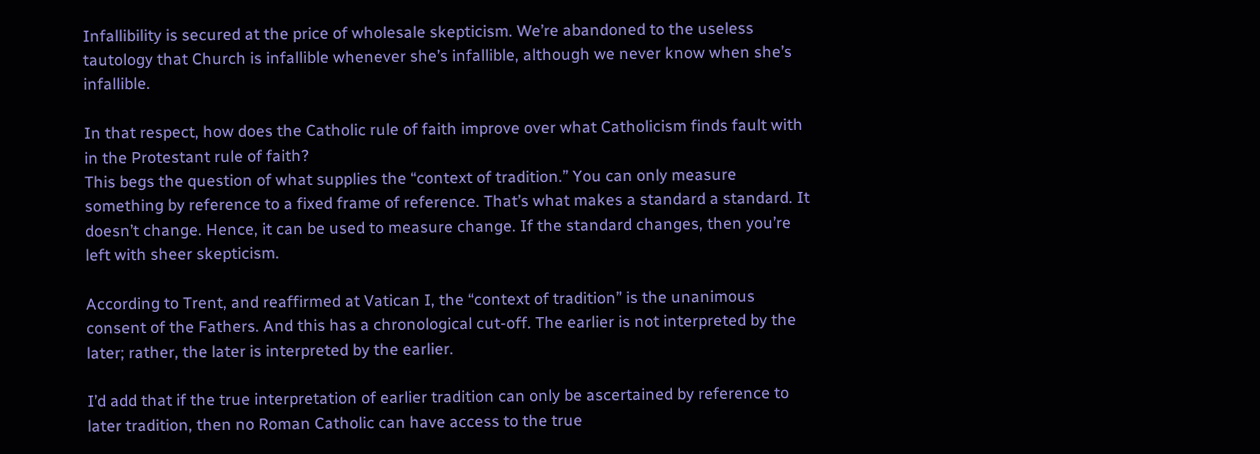Infallibility is secured at the price of wholesale skepticism. We’re abandoned to the useless tautology that Church is infallible whenever she’s infallible, although we never know when she’s infallible.

In that respect, how does the Catholic rule of faith improve over what Catholicism finds fault with in the Protestant rule of faith?
This begs the question of what supplies the “context of tradition.” You can only measure something by reference to a fixed frame of reference. That’s what makes a standard a standard. It doesn’t change. Hence, it can be used to measure change. If the standard changes, then you’re left with sheer skepticism.

According to Trent, and reaffirmed at Vatican I, the “context of tradition” is the unanimous consent of the Fathers. And this has a chronological cut-off. The earlier is not interpreted by the later; rather, the later is interpreted by the earlier.

I’d add that if the true interpretation of earlier tradition can only be ascertained by reference to later tradition, then no Roman Catholic can have access to the true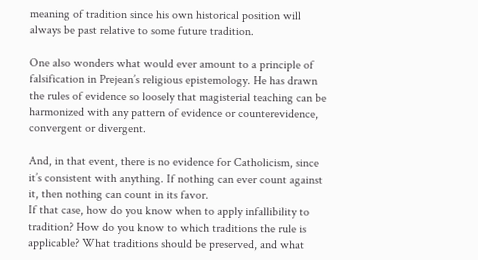meaning of tradition since his own historical position will always be past relative to some future tradition.

One also wonders what would ever amount to a principle of falsification in Prejean’s religious epistemology. He has drawn the rules of evidence so loosely that magisterial teaching can be harmonized with any pattern of evidence or counterevidence, convergent or divergent.

And, in that event, there is no evidence for Catholicism, since it’s consistent with anything. If nothing can ever count against it, then nothing can count in its favor.
If that case, how do you know when to apply infallibility to tradition? How do you know to which traditions the rule is applicable? What traditions should be preserved, and what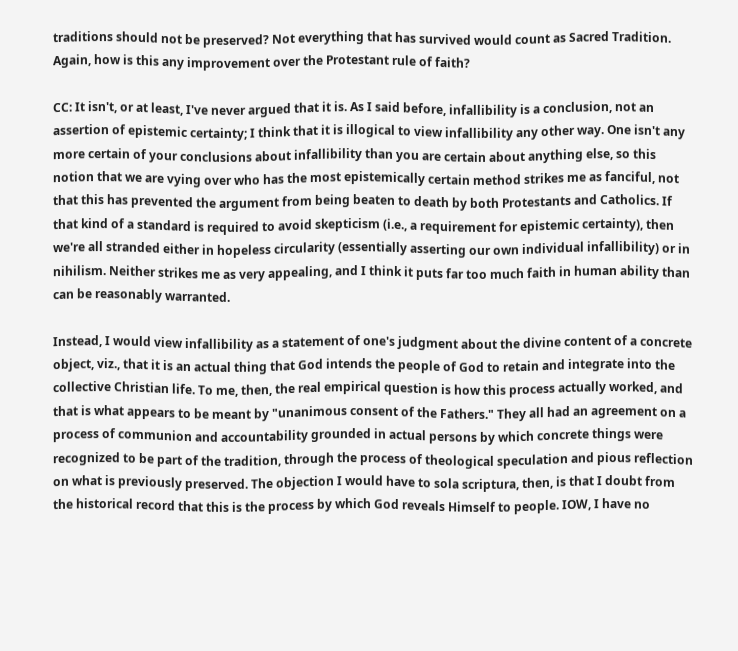traditions should not be preserved? Not everything that has survived would count as Sacred Tradition. Again, how is this any improvement over the Protestant rule of faith?

CC: It isn't, or at least, I've never argued that it is. As I said before, infallibility is a conclusion, not an assertion of epistemic certainty; I think that it is illogical to view infallibility any other way. One isn't any more certain of your conclusions about infallibility than you are certain about anything else, so this notion that we are vying over who has the most epistemically certain method strikes me as fanciful, not that this has prevented the argument from being beaten to death by both Protestants and Catholics. If that kind of a standard is required to avoid skepticism (i.e., a requirement for epistemic certainty), then we're all stranded either in hopeless circularity (essentially asserting our own individual infallibility) or in nihilism. Neither strikes me as very appealing, and I think it puts far too much faith in human ability than can be reasonably warranted.

Instead, I would view infallibility as a statement of one's judgment about the divine content of a concrete object, viz., that it is an actual thing that God intends the people of God to retain and integrate into the collective Christian life. To me, then, the real empirical question is how this process actually worked, and that is what appears to be meant by "unanimous consent of the Fathers." They all had an agreement on a process of communion and accountability grounded in actual persons by which concrete things were recognized to be part of the tradition, through the process of theological speculation and pious reflection on what is previously preserved. The objection I would have to sola scriptura, then, is that I doubt from the historical record that this is the process by which God reveals Himself to people. IOW, I have no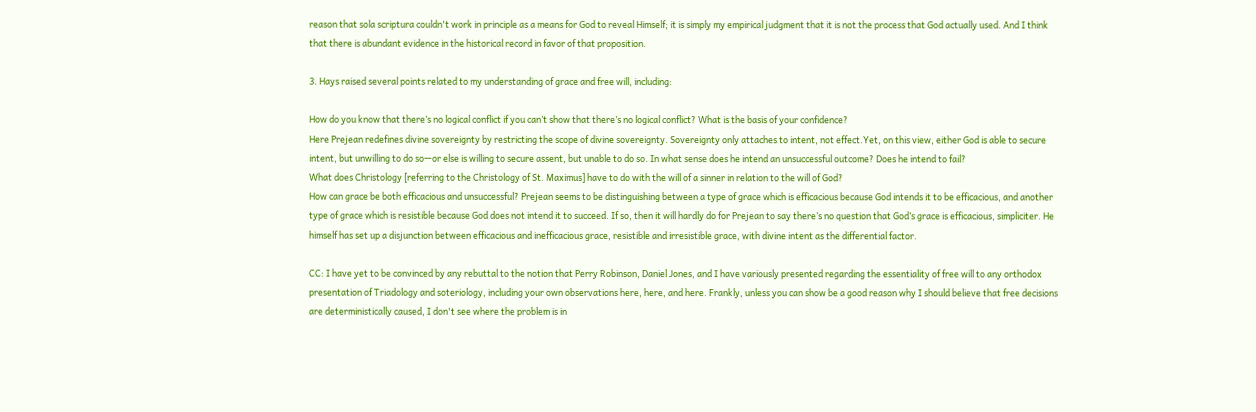reason that sola scriptura couldn't work in principle as a means for God to reveal Himself; it is simply my empirical judgment that it is not the process that God actually used. And I think that there is abundant evidence in the historical record in favor of that proposition.

3. Hays raised several points related to my understanding of grace and free will, including:

How do you know that there’s no logical conflict if you can’t show that there’s no logical conflict? What is the basis of your confidence?
Here Prejean redefines divine sovereignty by restricting the scope of divine sovereignty. Sovereignty only attaches to intent, not effect.Yet, on this view, either God is able to secure intent, but unwilling to do so—or else is willing to secure assent, but unable to do so. In what sense does he intend an unsuccessful outcome? Does he intend to fail?
What does Christology [referring to the Christology of St. Maximus] have to do with the will of a sinner in relation to the will of God?
How can grace be both efficacious and unsuccessful? Prejean seems to be distinguishing between a type of grace which is efficacious because God intends it to be efficacious, and another type of grace which is resistible because God does not intend it to succeed. If so, then it will hardly do for Prejean to say there’s no question that God’s grace is efficacious, simpliciter. He himself has set up a disjunction between efficacious and inefficacious grace, resistible and irresistible grace, with divine intent as the differential factor.

CC: I have yet to be convinced by any rebuttal to the notion that Perry Robinson, Daniel Jones, and I have variously presented regarding the essentiality of free will to any orthodox presentation of Triadology and soteriology, including your own observations here, here, and here. Frankly, unless you can show be a good reason why I should believe that free decisions are deterministically caused, I don't see where the problem is in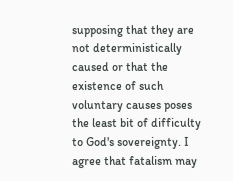supposing that they are not deterministically caused or that the existence of such voluntary causes poses the least bit of difficulty to God's sovereignty. I agree that fatalism may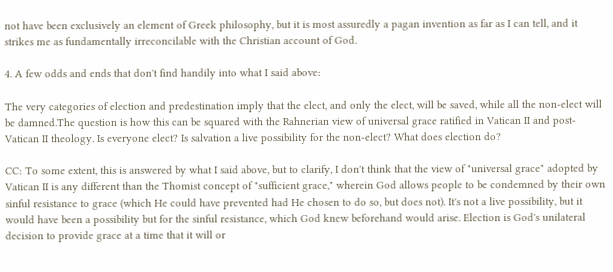not have been exclusively an element of Greek philosophy, but it is most assuredly a pagan invention as far as I can tell, and it strikes me as fundamentally irreconcilable with the Christian account of God.

4. A few odds and ends that don't find handily into what I said above:

The very categories of election and predestination imply that the elect, and only the elect, will be saved, while all the non-elect will be damned.The question is how this can be squared with the Rahnerian view of universal grace ratified in Vatican II and post-Vatican II theology. Is everyone elect? Is salvation a live possibility for the non-elect? What does election do?

CC: To some extent, this is answered by what I said above, but to clarify, I don't think that the view of "universal grace" adopted by Vatican II is any different than the Thomist concept of "sufficient grace," wherein God allows people to be condemned by their own sinful resistance to grace (which He could have prevented had He chosen to do so, but does not). It's not a live possibility, but it would have been a possibility but for the sinful resistance, which God knew beforehand would arise. Election is God's unilateral decision to provide grace at a time that it will or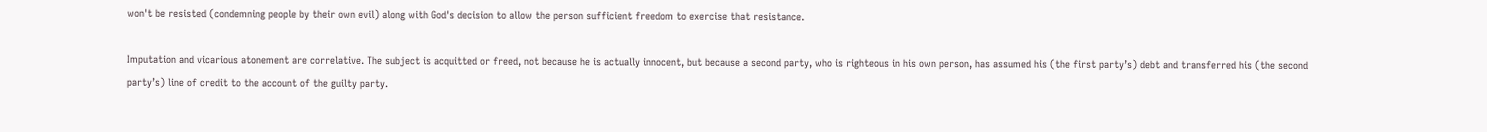won't be resisted (condemning people by their own evil) along with God's decision to allow the person sufficient freedom to exercise that resistance.

Imputation and vicarious atonement are correlative. The subject is acquitted or freed, not because he is actually innocent, but because a second party, who is righteous in his own person, has assumed his (the first party’s) debt and transferred his (the second party’s) line of credit to the account of the guilty party.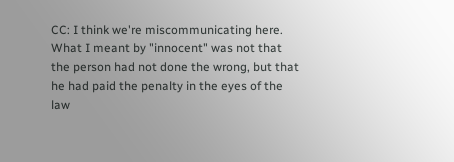CC: I think we're miscommunicating here. What I meant by "innocent" was not that the person had not done the wrong, but that he had paid the penalty in the eyes of the law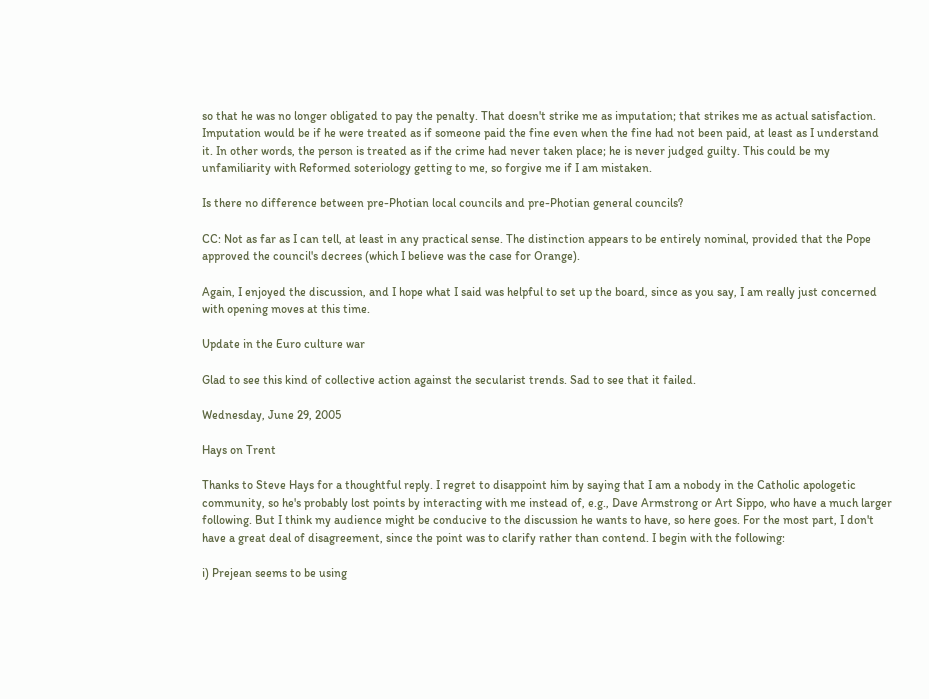so that he was no longer obligated to pay the penalty. That doesn't strike me as imputation; that strikes me as actual satisfaction. Imputation would be if he were treated as if someone paid the fine even when the fine had not been paid, at least as I understand it. In other words, the person is treated as if the crime had never taken place; he is never judged guilty. This could be my unfamiliarity with Reformed soteriology getting to me, so forgive me if I am mistaken.

Is there no difference between pre-Photian local councils and pre-Photian general councils?

CC: Not as far as I can tell, at least in any practical sense. The distinction appears to be entirely nominal, provided that the Pope approved the council's decrees (which I believe was the case for Orange).

Again, I enjoyed the discussion, and I hope what I said was helpful to set up the board, since as you say, I am really just concerned with opening moves at this time.

Update in the Euro culture war

Glad to see this kind of collective action against the secularist trends. Sad to see that it failed.

Wednesday, June 29, 2005

Hays on Trent

Thanks to Steve Hays for a thoughtful reply. I regret to disappoint him by saying that I am a nobody in the Catholic apologetic community, so he's probably lost points by interacting with me instead of, e.g., Dave Armstrong or Art Sippo, who have a much larger following. But I think my audience might be conducive to the discussion he wants to have, so here goes. For the most part, I don't have a great deal of disagreement, since the point was to clarify rather than contend. I begin with the following:

i) Prejean seems to be using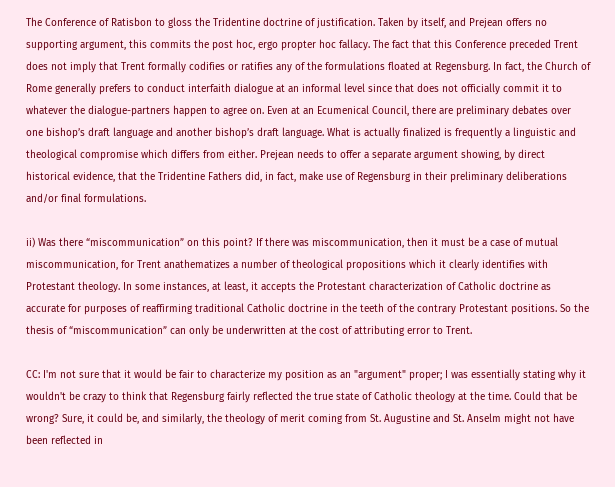The Conference of Ratisbon to gloss the Tridentine doctrine of justification. Taken by itself, and Prejean offers no supporting argument, this commits the post hoc, ergo propter hoc fallacy. The fact that this Conference preceded Trent does not imply that Trent formally codifies or ratifies any of the formulations floated at Regensburg. In fact, the Church of Rome generally prefers to conduct interfaith dialogue at an informal level since that does not officially commit it to whatever the dialogue-partners happen to agree on. Even at an Ecumenical Council, there are preliminary debates over one bishop’s draft language and another bishop’s draft language. What is actually finalized is frequently a linguistic and theological compromise which differs from either. Prejean needs to offer a separate argument showing, by direct historical evidence, that the Tridentine Fathers did, in fact, make use of Regensburg in their preliminary deliberations and/or final formulations.

ii) Was there “miscommunication” on this point? If there was miscommunication, then it must be a case of mutual miscommunication, for Trent anathematizes a number of theological propositions which it clearly identifies with Protestant theology. In some instances, at least, it accepts the Protestant characterization of Catholic doctrine as accurate for purposes of reaffirming traditional Catholic doctrine in the teeth of the contrary Protestant positions. So the thesis of “miscommunication” can only be underwritten at the cost of attributing error to Trent.

CC: I'm not sure that it would be fair to characterize my position as an "argument" proper; I was essentially stating why it wouldn't be crazy to think that Regensburg fairly reflected the true state of Catholic theology at the time. Could that be wrong? Sure, it could be, and similarly, the theology of merit coming from St. Augustine and St. Anselm might not have been reflected in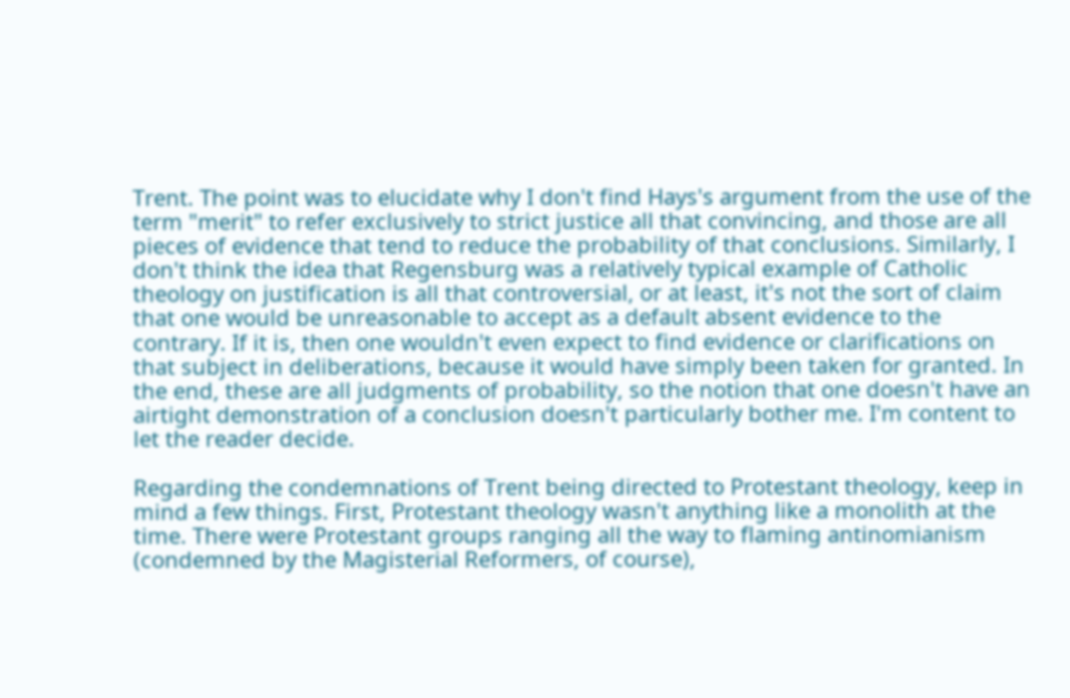Trent. The point was to elucidate why I don't find Hays's argument from the use of the term "merit" to refer exclusively to strict justice all that convincing, and those are all pieces of evidence that tend to reduce the probability of that conclusions. Similarly, I don't think the idea that Regensburg was a relatively typical example of Catholic theology on justification is all that controversial, or at least, it's not the sort of claim that one would be unreasonable to accept as a default absent evidence to the contrary. If it is, then one wouldn't even expect to find evidence or clarifications on that subject in deliberations, because it would have simply been taken for granted. In the end, these are all judgments of probability, so the notion that one doesn't have an airtight demonstration of a conclusion doesn't particularly bother me. I'm content to let the reader decide.

Regarding the condemnations of Trent being directed to Protestant theology, keep in mind a few things. First, Protestant theology wasn't anything like a monolith at the time. There were Protestant groups ranging all the way to flaming antinomianism (condemned by the Magisterial Reformers, of course),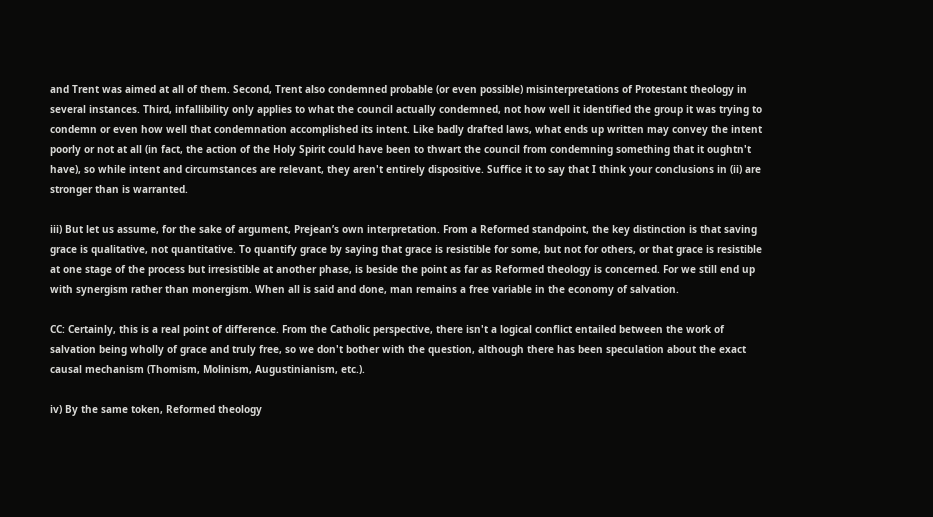and Trent was aimed at all of them. Second, Trent also condemned probable (or even possible) misinterpretations of Protestant theology in several instances. Third, infallibility only applies to what the council actually condemned, not how well it identified the group it was trying to condemn or even how well that condemnation accomplished its intent. Like badly drafted laws, what ends up written may convey the intent poorly or not at all (in fact, the action of the Holy Spirit could have been to thwart the council from condemning something that it oughtn't have), so while intent and circumstances are relevant, they aren't entirely dispositive. Suffice it to say that I think your conclusions in (ii) are stronger than is warranted.

iii) But let us assume, for the sake of argument, Prejean’s own interpretation. From a Reformed standpoint, the key distinction is that saving grace is qualitative, not quantitative. To quantify grace by saying that grace is resistible for some, but not for others, or that grace is resistible at one stage of the process but irresistible at another phase, is beside the point as far as Reformed theology is concerned. For we still end up with synergism rather than monergism. When all is said and done, man remains a free variable in the economy of salvation.

CC: Certainly, this is a real point of difference. From the Catholic perspective, there isn't a logical conflict entailed between the work of salvation being wholly of grace and truly free, so we don't bother with the question, although there has been speculation about the exact causal mechanism (Thomism, Molinism, Augustinianism, etc.).

iv) By the same token, Reformed theology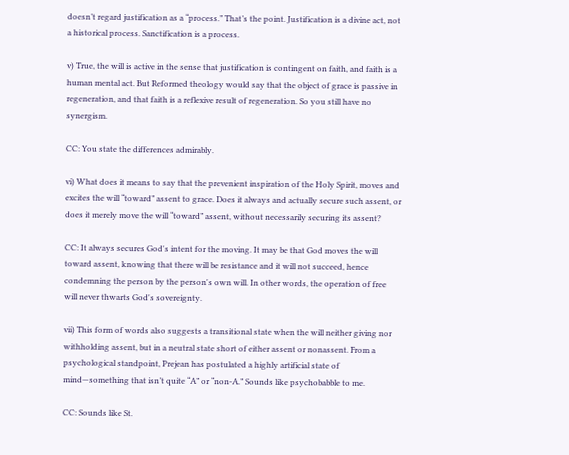doesn’t regard justification as a “process.” That’s the point. Justification is a divine act, not a historical process. Sanctification is a process.

v) True, the will is active in the sense that justification is contingent on faith, and faith is a human mental act. But Reformed theology would say that the object of grace is passive in regeneration, and that faith is a reflexive result of regeneration. So you still have no synergism.

CC: You state the differences admirably.

vi) What does it means to say that the prevenient inspiration of the Holy Spirit, moves and excites the will “toward” assent to grace. Does it always and actually secure such assent, or does it merely move the will “toward” assent, without necessarily securing its assent?

CC: It always secures God's intent for the moving. It may be that God moves the will toward assent, knowing that there will be resistance and it will not succeed, hence condemning the person by the person's own will. In other words, the operation of free will never thwarts God's sovereignty.

vii) This form of words also suggests a transitional state when the will neither giving nor withholding assent, but in a neutral state short of either assent or nonassent. From a psychological standpoint, Prejean has postulated a highly artificial state of mind—something that isn’t quite “A” or “non-A.” Sounds like psychobabble to me.

CC: Sounds like St.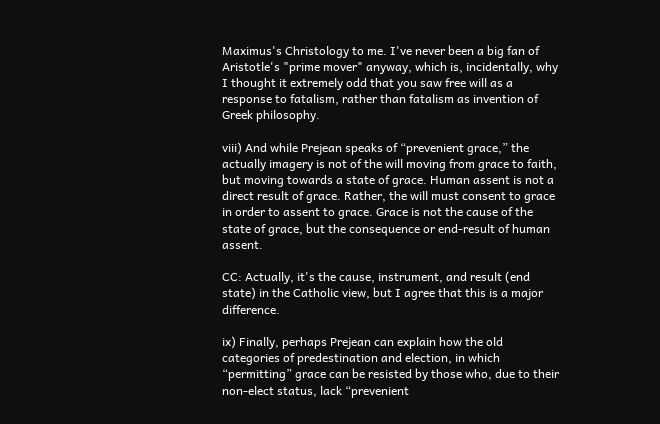Maximus's Christology to me. I've never been a big fan of Aristotle's "prime mover" anyway, which is, incidentally, why I thought it extremely odd that you saw free will as a response to fatalism, rather than fatalism as invention of Greek philosophy.

viii) And while Prejean speaks of “prevenient grace,” the actually imagery is not of the will moving from grace to faith, but moving towards a state of grace. Human assent is not a direct result of grace. Rather, the will must consent to grace in order to assent to grace. Grace is not the cause of the state of grace, but the consequence or end-result of human assent.

CC: Actually, it's the cause, instrument, and result (end state) in the Catholic view, but I agree that this is a major difference.

ix) Finally, perhaps Prejean can explain how the old categories of predestination and election, in which “permitting” grace can be resisted by those who, due to their non-elect status, lack “prevenient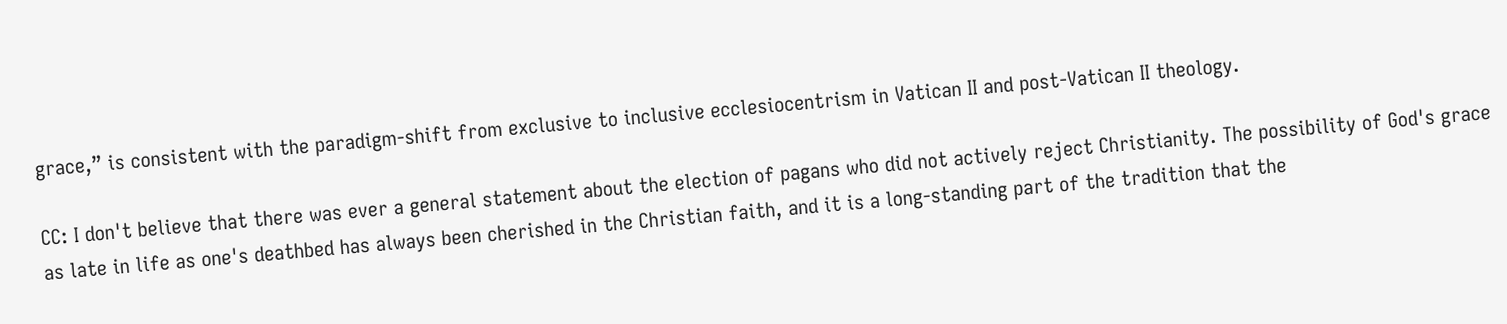grace,” is consistent with the paradigm-shift from exclusive to inclusive ecclesiocentrism in Vatican II and post-Vatican II theology.

CC: I don't believe that there was ever a general statement about the election of pagans who did not actively reject Christianity. The possibility of God's grace as late in life as one's deathbed has always been cherished in the Christian faith, and it is a long-standing part of the tradition that the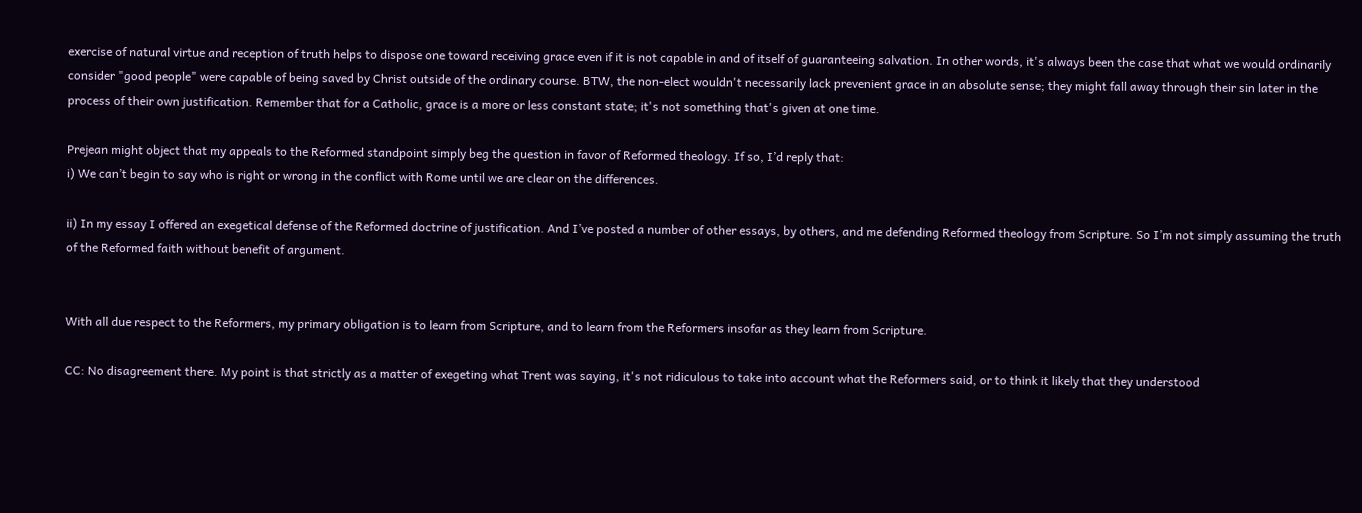exercise of natural virtue and reception of truth helps to dispose one toward receiving grace even if it is not capable in and of itself of guaranteeing salvation. In other words, it's always been the case that what we would ordinarily consider "good people" were capable of being saved by Christ outside of the ordinary course. BTW, the non-elect wouldn't necessarily lack prevenient grace in an absolute sense; they might fall away through their sin later in the process of their own justification. Remember that for a Catholic, grace is a more or less constant state; it's not something that's given at one time.

Prejean might object that my appeals to the Reformed standpoint simply beg the question in favor of Reformed theology. If so, I’d reply that:
i) We can’t begin to say who is right or wrong in the conflict with Rome until we are clear on the differences.

ii) In my essay I offered an exegetical defense of the Reformed doctrine of justification. And I’ve posted a number of other essays, by others, and me defending Reformed theology from Scripture. So I’m not simply assuming the truth of the Reformed faith without benefit of argument.


With all due respect to the Reformers, my primary obligation is to learn from Scripture, and to learn from the Reformers insofar as they learn from Scripture.

CC: No disagreement there. My point is that strictly as a matter of exegeting what Trent was saying, it's not ridiculous to take into account what the Reformers said, or to think it likely that they understood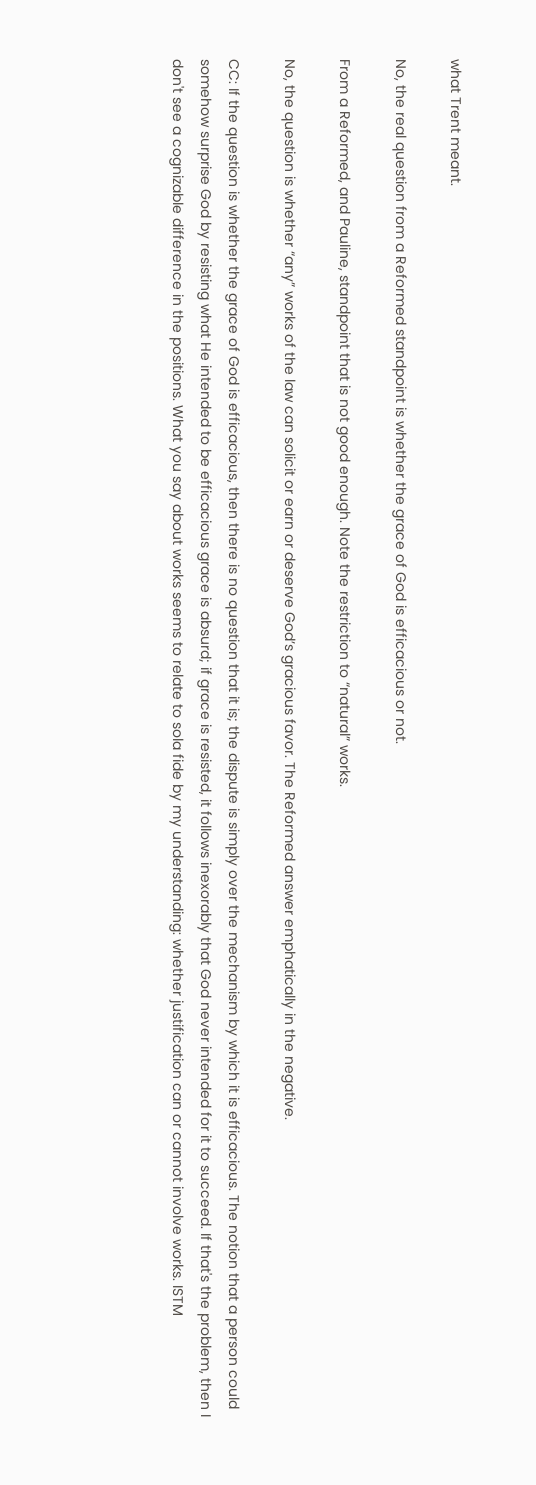what Trent meant.

No, the real question from a Reformed standpoint is whether the grace of God is efficacious or not.

From a Reformed, and Pauline, standpoint that is not good enough. Note the restriction to “natural” works.

No, the question is whether “any” works of the law can solicit or earn or deserve God’s gracious favor. The Reformed answer emphatically in the negative.

CC: If the question is whether the grace of God is efficacious, then there is no question that it is; the dispute is simply over the mechanism by which it is efficacious. The notion that a person could somehow surprise God by resisting what He intended to be efficacious grace is absurd; if grace is resisted, it follows inexorably that God never intended for it to succeed. If that's the problem, then I don't see a cognizable difference in the positions. What you say about works seems to relate to sola fide by my understanding: whether justification can or cannot involve works. ISTM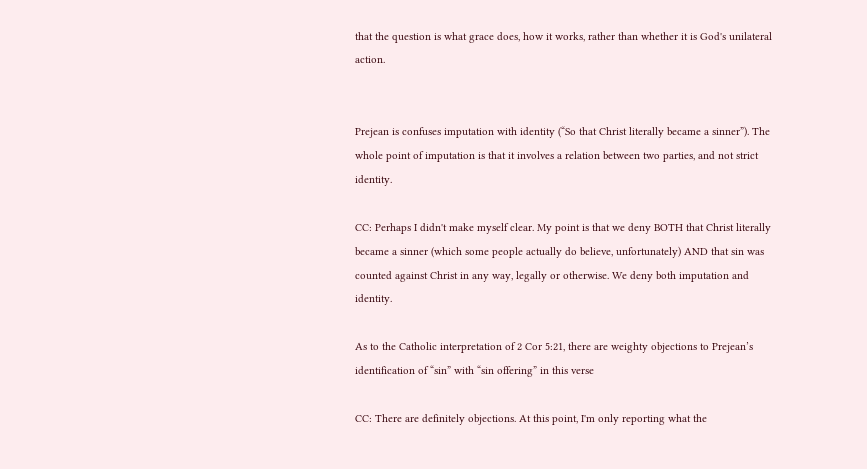that the question is what grace does, how it works, rather than whether it is God's unilateral action.


Prejean is confuses imputation with identity (“So that Christ literally became a sinner”). The whole point of imputation is that it involves a relation between two parties, and not strict identity.

CC: Perhaps I didn't make myself clear. My point is that we deny BOTH that Christ literally became a sinner (which some people actually do believe, unfortunately) AND that sin was counted against Christ in any way, legally or otherwise. We deny both imputation and identity.

As to the Catholic interpretation of 2 Cor 5:21, there are weighty objections to Prejean’s identification of “sin” with “sin offering” in this verse

CC: There are definitely objections. At this point, I'm only reporting what the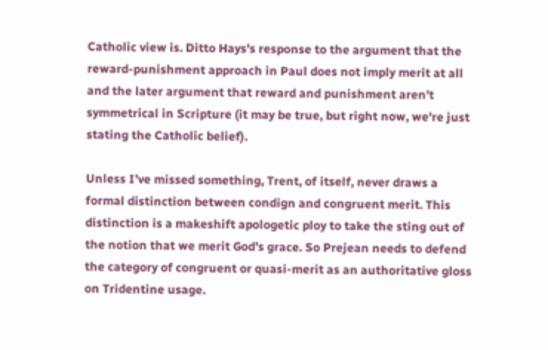Catholic view is. Ditto Hays's response to the argument that the reward-punishment approach in Paul does not imply merit at all and the later argument that reward and punishment aren't symmetrical in Scripture (it may be true, but right now, we're just stating the Catholic belief).

Unless I’ve missed something, Trent, of itself, never draws a formal distinction between condign and congruent merit. This distinction is a makeshift apologetic ploy to take the sting out of the notion that we merit God’s grace. So Prejean needs to defend the category of congruent or quasi-merit as an authoritative gloss on Tridentine usage.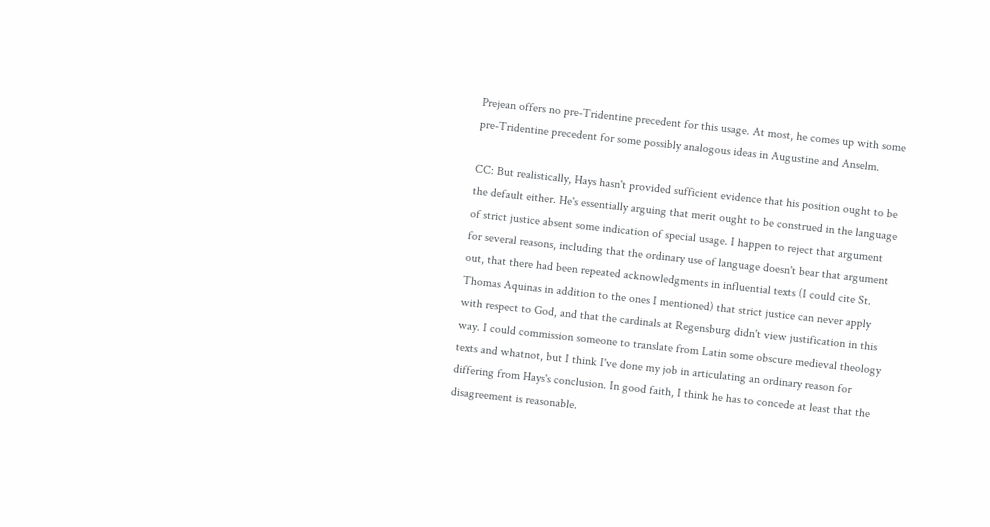Prejean offers no pre-Tridentine precedent for this usage. At most, he comes up with some pre-Tridentine precedent for some possibly analogous ideas in Augustine and Anselm.

CC: But realistically, Hays hasn't provided sufficient evidence that his position ought to be the default either. He's essentially arguing that merit ought to be construed in the language of strict justice absent some indication of special usage. I happen to reject that argument for several reasons, including that the ordinary use of language doesn't bear that argument out, that there had been repeated acknowledgments in influential texts (I could cite St. Thomas Aquinas in addition to the ones I mentioned) that strict justice can never apply with respect to God, and that the cardinals at Regensburg didn't view justification in this way. I could commission someone to translate from Latin some obscure medieval theology texts and whatnot, but I think I've done my job in articulating an ordinary reason for differing from Hays's conclusion. In good faith, I think he has to concede at least that the disagreement is reasonable.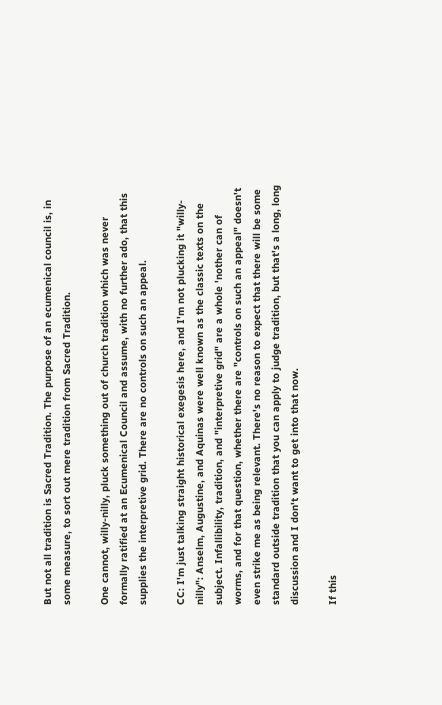But not all tradition is Sacred Tradition. The purpose of an ecumenical council is, in some measure, to sort out mere tradition from Sacred Tradition.

One cannot, willy-nilly, pluck something out of church tradition which was never formally ratified at an Ecumenical Council and assume, with no further ado, that this supplies the interpretive grid. There are no controls on such an appeal.

CC: I'm just talking straight historical exegesis here, and I'm not plucking it "willy-nilly": Anselm, Augustine, and Aquinas were well known as the classic texts on the subject. Infallibility, tradition, and "interpretive grid" are a whole 'nother can of worms, and for that question, whether there are "controls on such an appeal" doesn't even strike me as being relevant. There's no reason to expect that there will be some standard outside tradition that you can apply to judge tradition, but that's a long, long discussion and I don't want to get into that now.

If this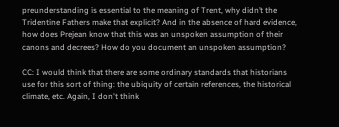preunderstanding is essential to the meaning of Trent, why didn’t the Tridentine Fathers make that explicit? And in the absence of hard evidence, how does Prejean know that this was an unspoken assumption of their canons and decrees? How do you document an unspoken assumption?

CC: I would think that there are some ordinary standards that historians use for this sort of thing: the ubiquity of certain references, the historical climate, etc. Again, I don't think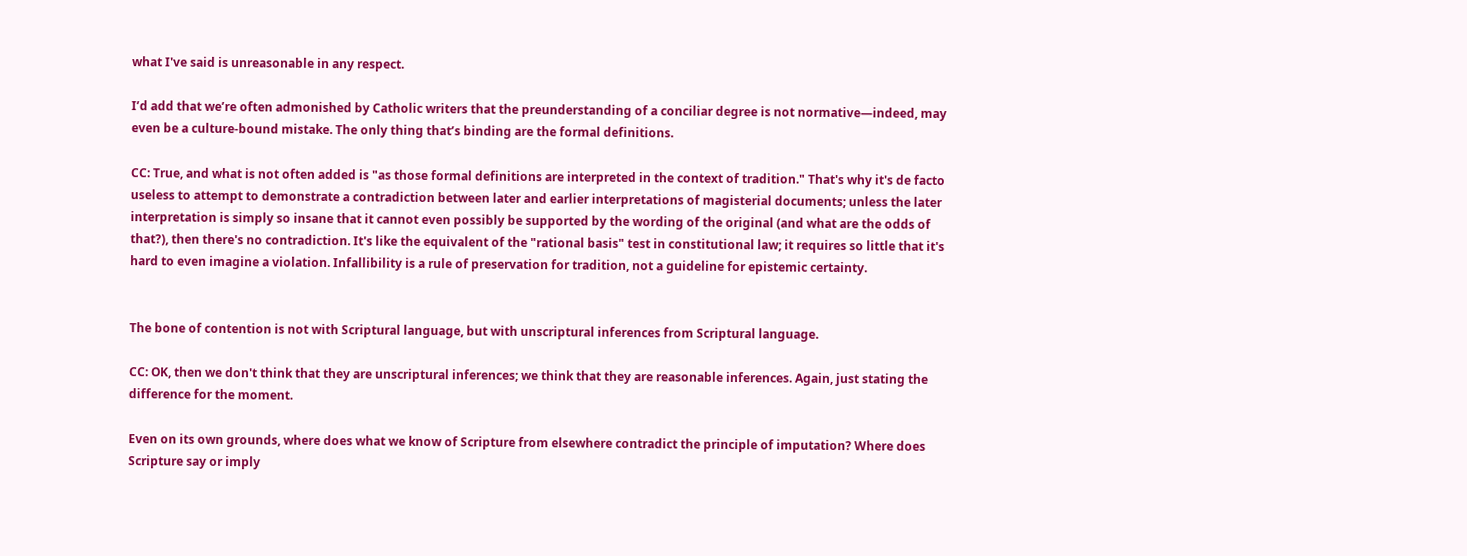what I've said is unreasonable in any respect.

I’d add that we’re often admonished by Catholic writers that the preunderstanding of a conciliar degree is not normative—indeed, may even be a culture-bound mistake. The only thing that’s binding are the formal definitions.

CC: True, and what is not often added is "as those formal definitions are interpreted in the context of tradition." That's why it's de facto useless to attempt to demonstrate a contradiction between later and earlier interpretations of magisterial documents; unless the later interpretation is simply so insane that it cannot even possibly be supported by the wording of the original (and what are the odds of that?), then there's no contradiction. It's like the equivalent of the "rational basis" test in constitutional law; it requires so little that it's hard to even imagine a violation. Infallibility is a rule of preservation for tradition, not a guideline for epistemic certainty.


The bone of contention is not with Scriptural language, but with unscriptural inferences from Scriptural language.

CC: OK, then we don't think that they are unscriptural inferences; we think that they are reasonable inferences. Again, just stating the difference for the moment.

Even on its own grounds, where does what we know of Scripture from elsewhere contradict the principle of imputation? Where does Scripture say or imply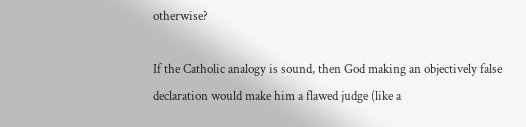otherwise?

If the Catholic analogy is sound, then God making an objectively false declaration would make him a flawed judge (like a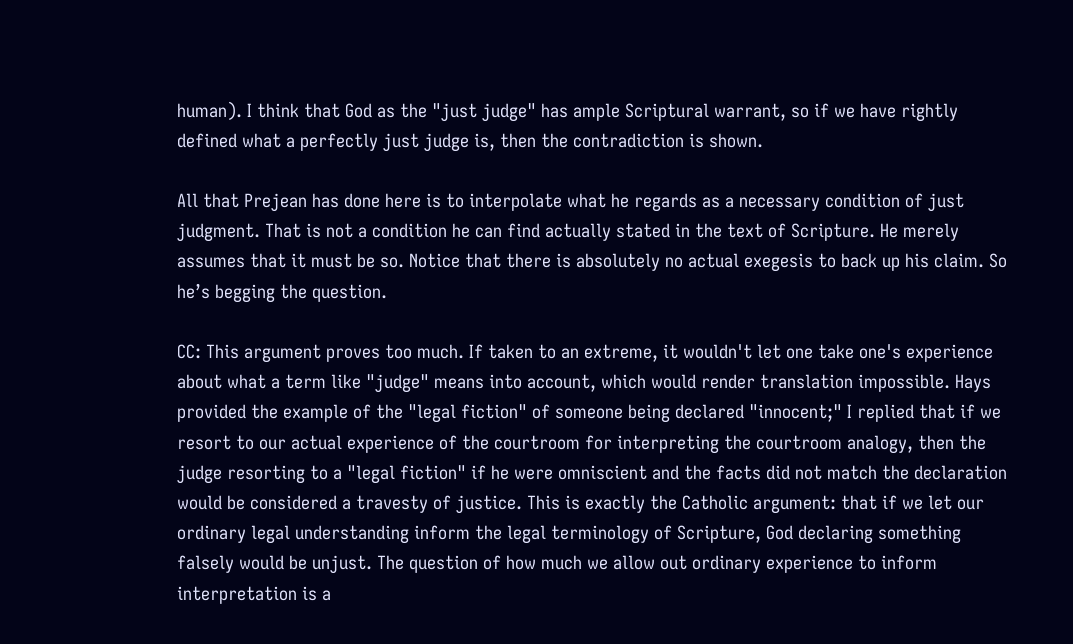human). I think that God as the "just judge" has ample Scriptural warrant, so if we have rightly defined what a perfectly just judge is, then the contradiction is shown.

All that Prejean has done here is to interpolate what he regards as a necessary condition of just judgment. That is not a condition he can find actually stated in the text of Scripture. He merely assumes that it must be so. Notice that there is absolutely no actual exegesis to back up his claim. So he’s begging the question.

CC: This argument proves too much. If taken to an extreme, it wouldn't let one take one's experience about what a term like "judge" means into account, which would render translation impossible. Hays provided the example of the "legal fiction" of someone being declared "innocent;" I replied that if we resort to our actual experience of the courtroom for interpreting the courtroom analogy, then the judge resorting to a "legal fiction" if he were omniscient and the facts did not match the declaration would be considered a travesty of justice. This is exactly the Catholic argument: that if we let our ordinary legal understanding inform the legal terminology of Scripture, God declaring something falsely would be unjust. The question of how much we allow out ordinary experience to inform interpretation is a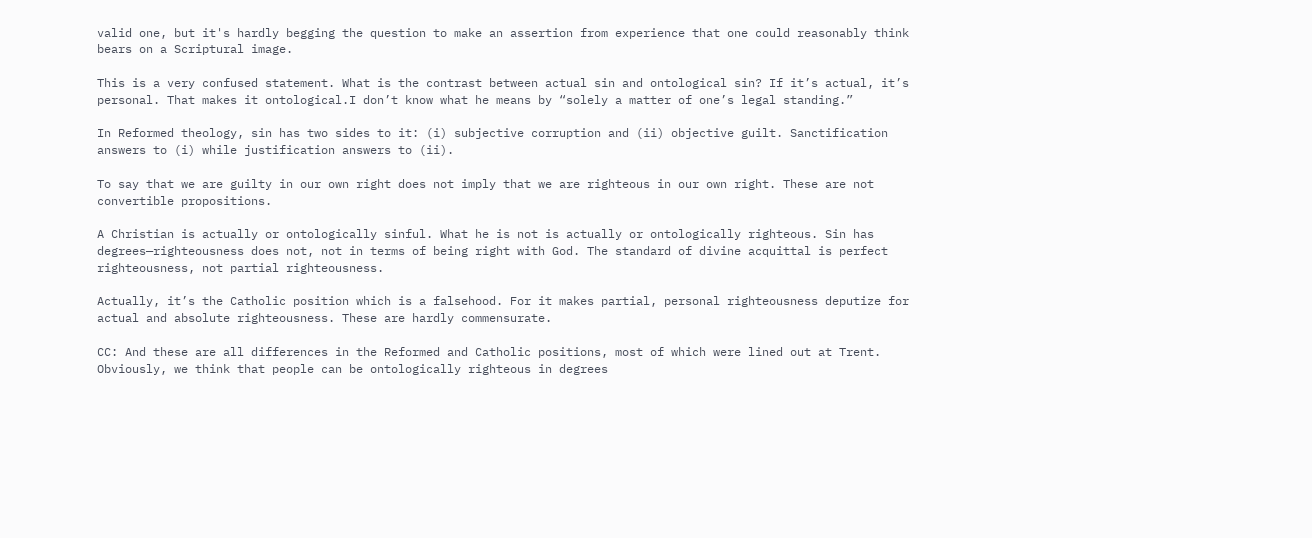valid one, but it's hardly begging the question to make an assertion from experience that one could reasonably think bears on a Scriptural image.

This is a very confused statement. What is the contrast between actual sin and ontological sin? If it’s actual, it’s personal. That makes it ontological.I don’t know what he means by “solely a matter of one’s legal standing.”

In Reformed theology, sin has two sides to it: (i) subjective corruption and (ii) objective guilt. Sanctification answers to (i) while justification answers to (ii).

To say that we are guilty in our own right does not imply that we are righteous in our own right. These are not convertible propositions.

A Christian is actually or ontologically sinful. What he is not is actually or ontologically righteous. Sin has degrees—righteousness does not, not in terms of being right with God. The standard of divine acquittal is perfect righteousness, not partial righteousness.

Actually, it’s the Catholic position which is a falsehood. For it makes partial, personal righteousness deputize for actual and absolute righteousness. These are hardly commensurate.

CC: And these are all differences in the Reformed and Catholic positions, most of which were lined out at Trent. Obviously, we think that people can be ontologically righteous in degrees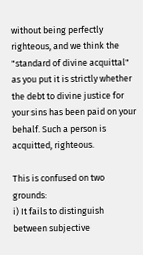without being perfectly righteous, and we think the "standard of divine acquittal" as you put it is strictly whether the debt to divine justice for your sins has been paid on your behalf. Such a person is acquitted, righteous.

This is confused on two grounds:
i) It fails to distinguish between subjective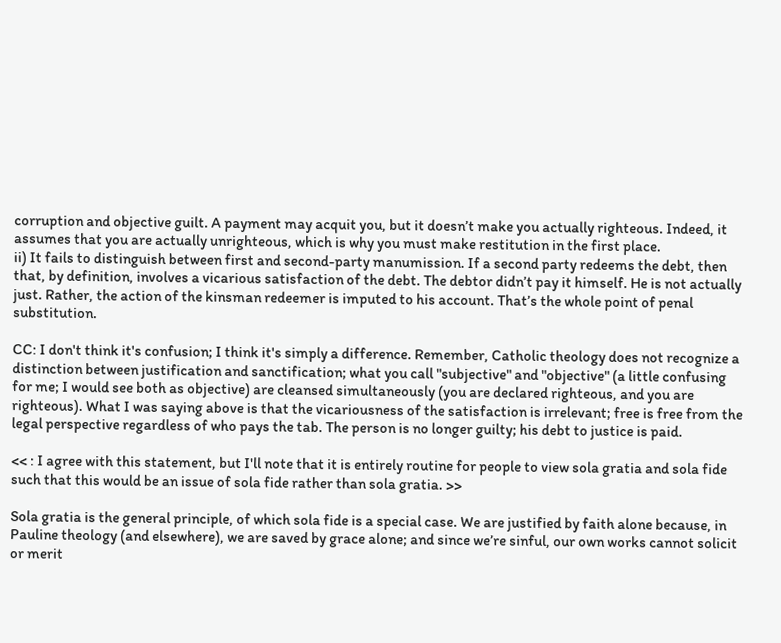corruption and objective guilt. A payment may acquit you, but it doesn’t make you actually righteous. Indeed, it assumes that you are actually unrighteous, which is why you must make restitution in the first place.
ii) It fails to distinguish between first and second-party manumission. If a second party redeems the debt, then that, by definition, involves a vicarious satisfaction of the debt. The debtor didn’t pay it himself. He is not actually just. Rather, the action of the kinsman redeemer is imputed to his account. That’s the whole point of penal substitution.

CC: I don't think it's confusion; I think it's simply a difference. Remember, Catholic theology does not recognize a distinction between justification and sanctification; what you call "subjective" and "objective" (a little confusing for me; I would see both as objective) are cleansed simultaneously (you are declared righteous, and you are righteous). What I was saying above is that the vicariousness of the satisfaction is irrelevant; free is free from the legal perspective regardless of who pays the tab. The person is no longer guilty; his debt to justice is paid.

<< : I agree with this statement, but I'll note that it is entirely routine for people to view sola gratia and sola fide such that this would be an issue of sola fide rather than sola gratia. >>

Sola gratia is the general principle, of which sola fide is a special case. We are justified by faith alone because, in Pauline theology (and elsewhere), we are saved by grace alone; and since we’re sinful, our own works cannot solicit or merit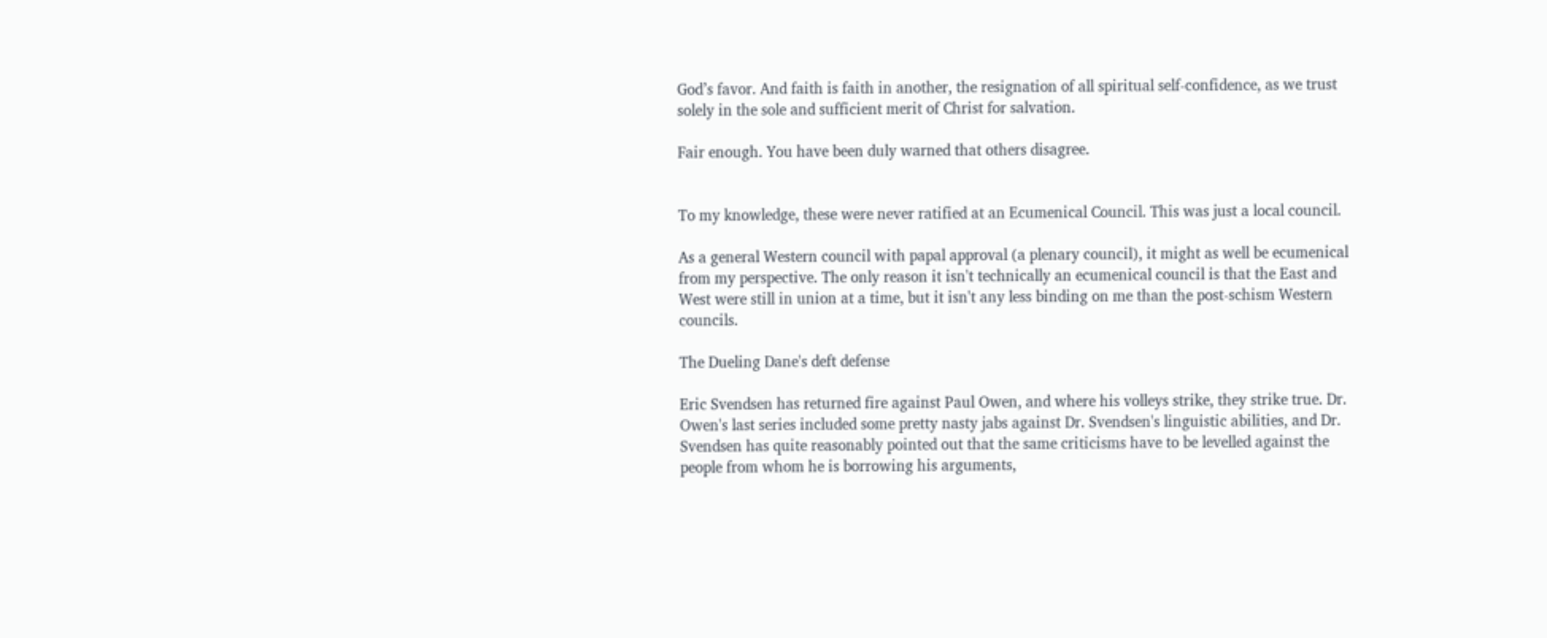God’s favor. And faith is faith in another, the resignation of all spiritual self-confidence, as we trust solely in the sole and sufficient merit of Christ for salvation.

Fair enough. You have been duly warned that others disagree.


To my knowledge, these were never ratified at an Ecumenical Council. This was just a local council.

As a general Western council with papal approval (a plenary council), it might as well be ecumenical from my perspective. The only reason it isn't technically an ecumenical council is that the East and West were still in union at a time, but it isn't any less binding on me than the post-schism Western councils.

The Dueling Dane's deft defense

Eric Svendsen has returned fire against Paul Owen, and where his volleys strike, they strike true. Dr. Owen's last series included some pretty nasty jabs against Dr. Svendsen's linguistic abilities, and Dr. Svendsen has quite reasonably pointed out that the same criticisms have to be levelled against the people from whom he is borrowing his arguments,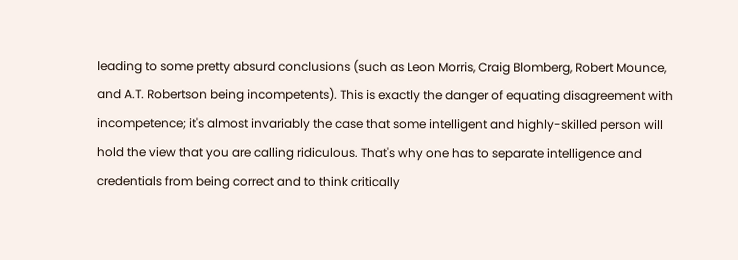leading to some pretty absurd conclusions (such as Leon Morris, Craig Blomberg, Robert Mounce, and A.T. Robertson being incompetents). This is exactly the danger of equating disagreement with incompetence; it's almost invariably the case that some intelligent and highly-skilled person will hold the view that you are calling ridiculous. That's why one has to separate intelligence and credentials from being correct and to think critically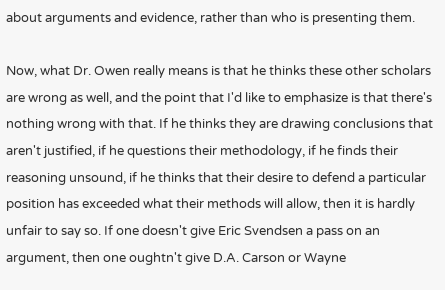about arguments and evidence, rather than who is presenting them.

Now, what Dr. Owen really means is that he thinks these other scholars are wrong as well, and the point that I'd like to emphasize is that there's nothing wrong with that. If he thinks they are drawing conclusions that aren't justified, if he questions their methodology, if he finds their reasoning unsound, if he thinks that their desire to defend a particular position has exceeded what their methods will allow, then it is hardly unfair to say so. If one doesn't give Eric Svendsen a pass on an argument, then one oughtn't give D.A. Carson or Wayne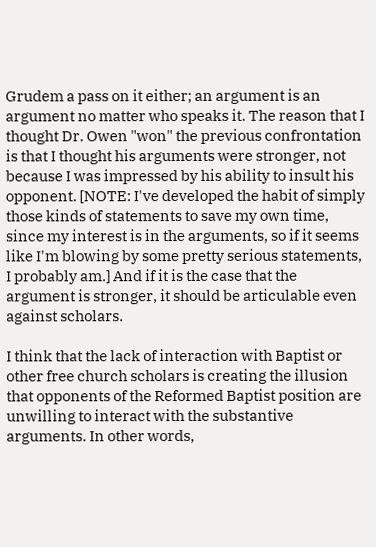Grudem a pass on it either; an argument is an argument no matter who speaks it. The reason that I thought Dr. Owen "won" the previous confrontation is that I thought his arguments were stronger, not because I was impressed by his ability to insult his opponent. [NOTE: I've developed the habit of simply those kinds of statements to save my own time, since my interest is in the arguments, so if it seems like I'm blowing by some pretty serious statements, I probably am.] And if it is the case that the argument is stronger, it should be articulable even against scholars.

I think that the lack of interaction with Baptist or other free church scholars is creating the illusion that opponents of the Reformed Baptist position are unwilling to interact with the substantive arguments. In other words,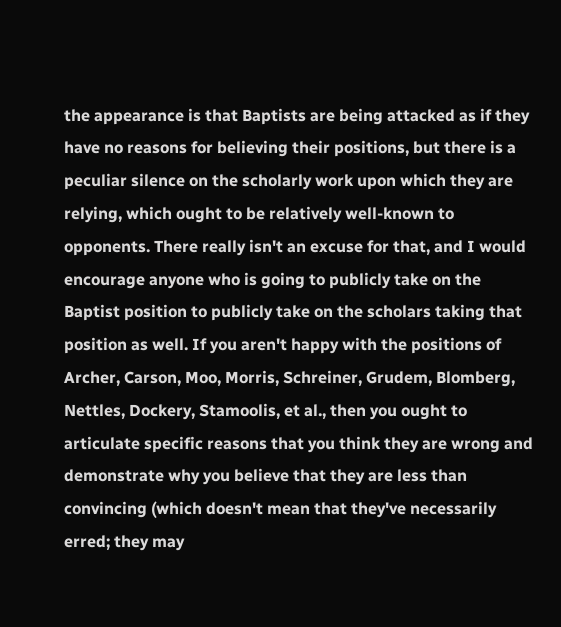the appearance is that Baptists are being attacked as if they have no reasons for believing their positions, but there is a peculiar silence on the scholarly work upon which they are relying, which ought to be relatively well-known to opponents. There really isn't an excuse for that, and I would encourage anyone who is going to publicly take on the Baptist position to publicly take on the scholars taking that position as well. If you aren't happy with the positions of Archer, Carson, Moo, Morris, Schreiner, Grudem, Blomberg, Nettles, Dockery, Stamoolis, et al., then you ought to articulate specific reasons that you think they are wrong and demonstrate why you believe that they are less than convincing (which doesn't mean that they've necessarily erred; they may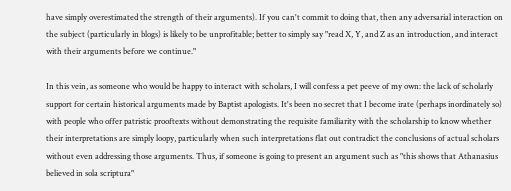have simply overestimated the strength of their arguments). If you can't commit to doing that, then any adversarial interaction on the subject (particularly in blogs) is likely to be unprofitable; better to simply say "read X, Y, and Z as an introduction, and interact with their arguments before we continue."

In this vein, as someone who would be happy to interact with scholars, I will confess a pet peeve of my own: the lack of scholarly support for certain historical arguments made by Baptist apologists. It's been no secret that I become irate (perhaps inordinately so) with people who offer patristic prooftexts without demonstrating the requisite familiarity with the scholarship to know whether their interpretations are simply loopy, particularly when such interpretations flat out contradict the conclusions of actual scholars without even addressing those arguments. Thus, if someone is going to present an argument such as "this shows that Athanasius believed in sola scriptura"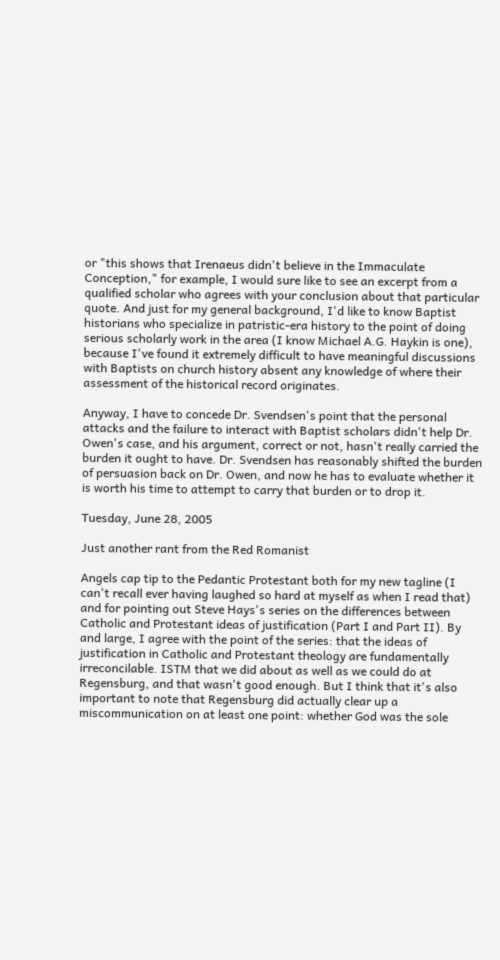or "this shows that Irenaeus didn't believe in the Immaculate Conception," for example, I would sure like to see an excerpt from a qualified scholar who agrees with your conclusion about that particular quote. And just for my general background, I'd like to know Baptist historians who specialize in patristic-era history to the point of doing serious scholarly work in the area (I know Michael A.G. Haykin is one), because I've found it extremely difficult to have meaningful discussions with Baptists on church history absent any knowledge of where their assessment of the historical record originates.

Anyway, I have to concede Dr. Svendsen's point that the personal attacks and the failure to interact with Baptist scholars didn't help Dr. Owen's case, and his argument, correct or not, hasn't really carried the burden it ought to have. Dr. Svendsen has reasonably shifted the burden of persuasion back on Dr. Owen, and now he has to evaluate whether it is worth his time to attempt to carry that burden or to drop it.

Tuesday, June 28, 2005

Just another rant from the Red Romanist

Angels cap tip to the Pedantic Protestant both for my new tagline (I can't recall ever having laughed so hard at myself as when I read that) and for pointing out Steve Hays's series on the differences between Catholic and Protestant ideas of justification (Part I and Part II). By and large, I agree with the point of the series: that the ideas of justification in Catholic and Protestant theology are fundamentally irreconcilable. ISTM that we did about as well as we could do at Regensburg, and that wasn't good enough. But I think that it's also important to note that Regensburg did actually clear up a miscommunication on at least one point: whether God was the sole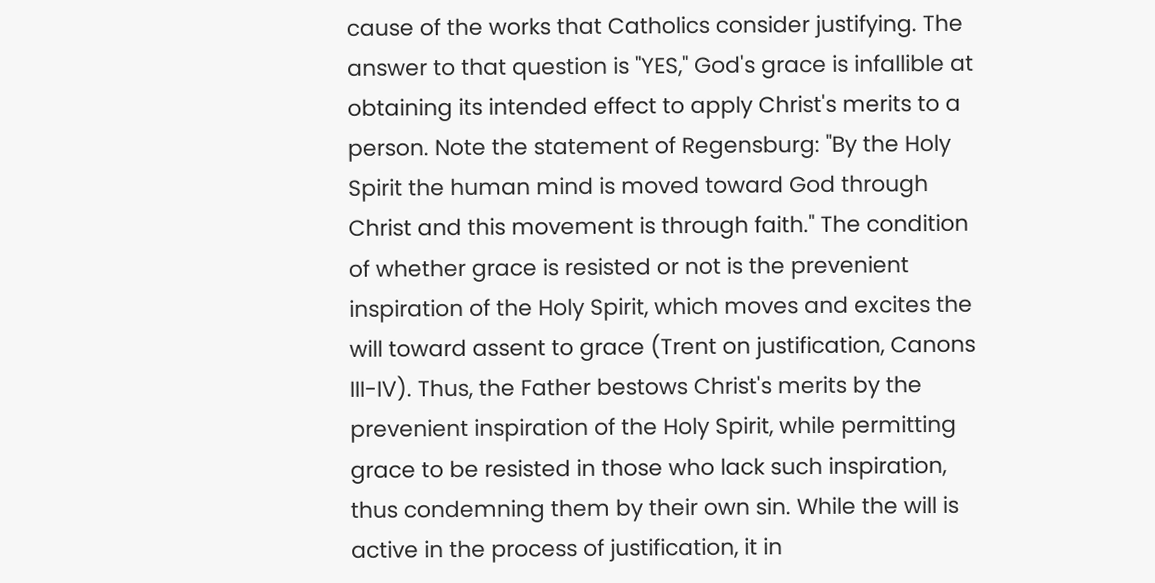cause of the works that Catholics consider justifying. The answer to that question is "YES," God's grace is infallible at obtaining its intended effect to apply Christ's merits to a person. Note the statement of Regensburg: "By the Holy Spirit the human mind is moved toward God through Christ and this movement is through faith." The condition of whether grace is resisted or not is the prevenient inspiration of the Holy Spirit, which moves and excites the will toward assent to grace (Trent on justification, Canons III-IV). Thus, the Father bestows Christ's merits by the prevenient inspiration of the Holy Spirit, while permitting grace to be resisted in those who lack such inspiration, thus condemning them by their own sin. While the will is active in the process of justification, it in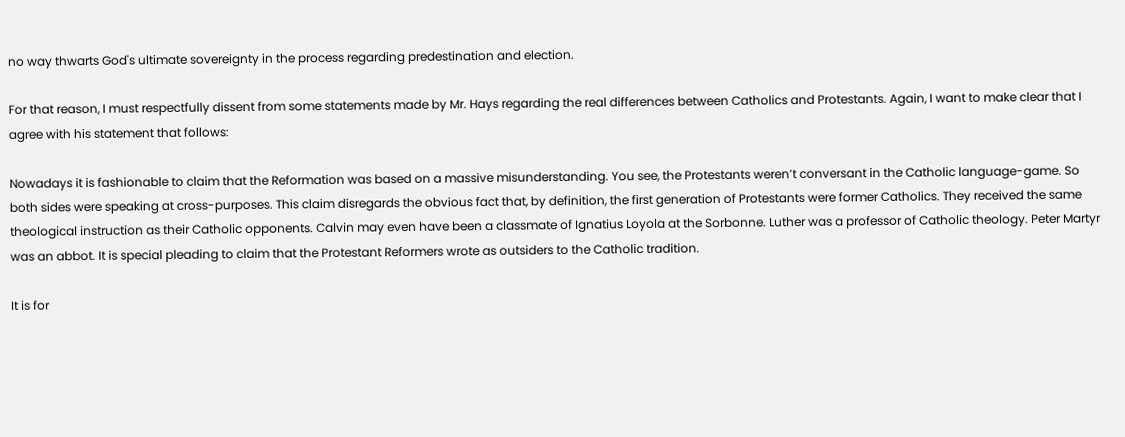no way thwarts God's ultimate sovereignty in the process regarding predestination and election.

For that reason, I must respectfully dissent from some statements made by Mr. Hays regarding the real differences between Catholics and Protestants. Again, I want to make clear that I agree with his statement that follows:

Nowadays it is fashionable to claim that the Reformation was based on a massive misunderstanding. You see, the Protestants weren’t conversant in the Catholic language-game. So both sides were speaking at cross-purposes. This claim disregards the obvious fact that, by definition, the first generation of Protestants were former Catholics. They received the same theological instruction as their Catholic opponents. Calvin may even have been a classmate of Ignatius Loyola at the Sorbonne. Luther was a professor of Catholic theology. Peter Martyr was an abbot. It is special pleading to claim that the Protestant Reformers wrote as outsiders to the Catholic tradition.

It is for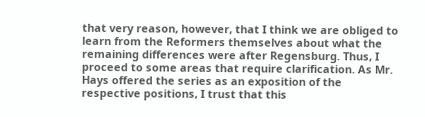that very reason, however, that I think we are obliged to learn from the Reformers themselves about what the remaining differences were after Regensburg. Thus, I proceed to some areas that require clarification. As Mr. Hays offered the series as an exposition of the respective positions, I trust that this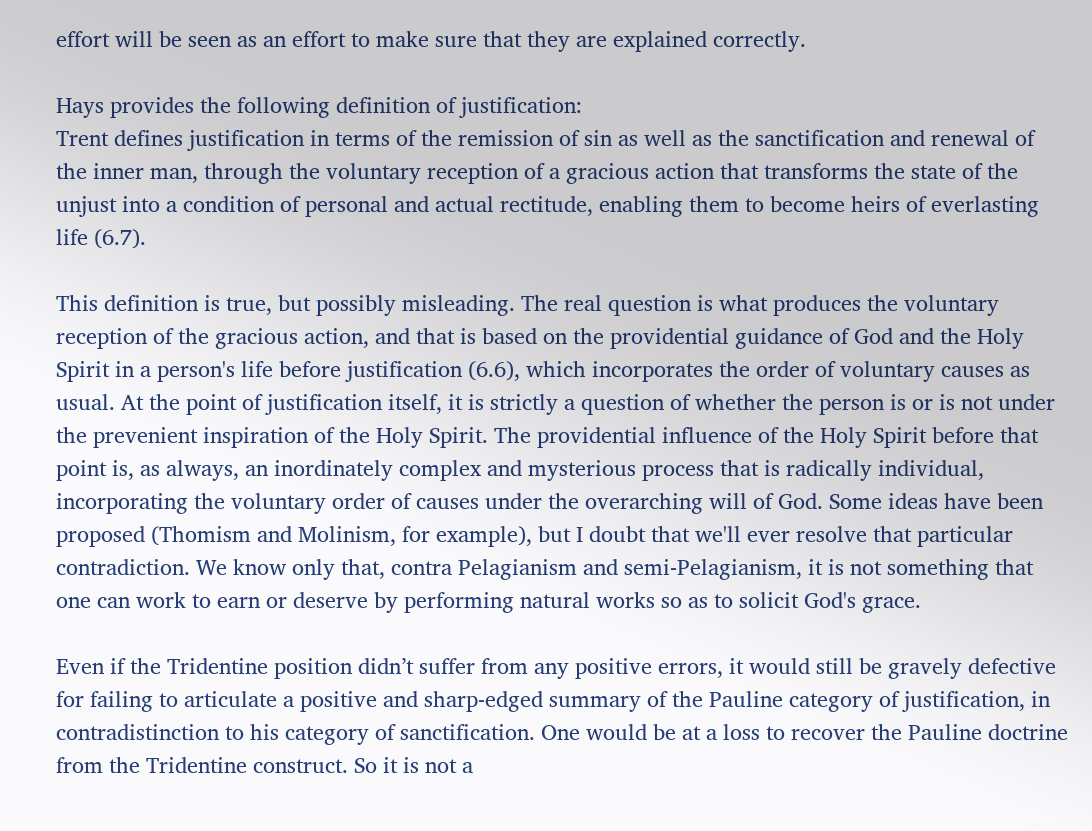effort will be seen as an effort to make sure that they are explained correctly.

Hays provides the following definition of justification:
Trent defines justification in terms of the remission of sin as well as the sanctification and renewal of the inner man, through the voluntary reception of a gracious action that transforms the state of the unjust into a condition of personal and actual rectitude, enabling them to become heirs of everlasting life (6.7).

This definition is true, but possibly misleading. The real question is what produces the voluntary reception of the gracious action, and that is based on the providential guidance of God and the Holy Spirit in a person's life before justification (6.6), which incorporates the order of voluntary causes as usual. At the point of justification itself, it is strictly a question of whether the person is or is not under the prevenient inspiration of the Holy Spirit. The providential influence of the Holy Spirit before that point is, as always, an inordinately complex and mysterious process that is radically individual, incorporating the voluntary order of causes under the overarching will of God. Some ideas have been proposed (Thomism and Molinism, for example), but I doubt that we'll ever resolve that particular contradiction. We know only that, contra Pelagianism and semi-Pelagianism, it is not something that one can work to earn or deserve by performing natural works so as to solicit God's grace.

Even if the Tridentine position didn’t suffer from any positive errors, it would still be gravely defective for failing to articulate a positive and sharp-edged summary of the Pauline category of justification, in contradistinction to his category of sanctification. One would be at a loss to recover the Pauline doctrine from the Tridentine construct. So it is not a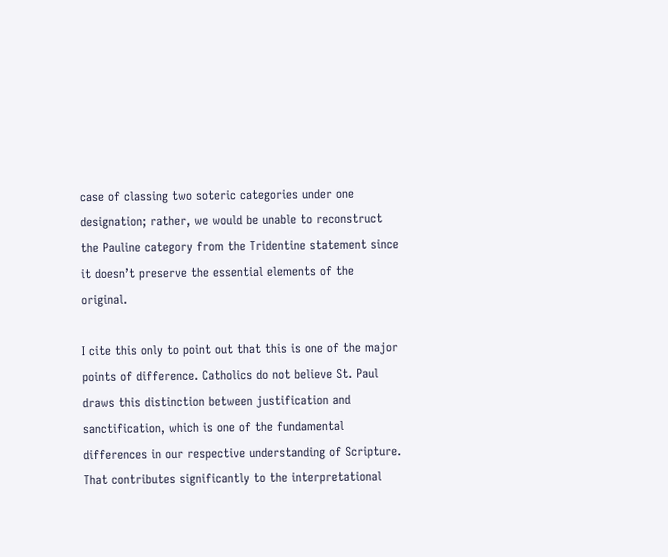case of classing two soteric categories under one designation; rather, we would be unable to reconstruct the Pauline category from the Tridentine statement since it doesn’t preserve the essential elements of the original.

I cite this only to point out that this is one of the major points of difference. Catholics do not believe St. Paul draws this distinction between justification and sanctification, which is one of the fundamental differences in our respective understanding of Scripture. That contributes significantly to the interpretational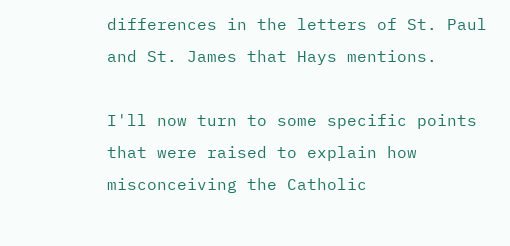differences in the letters of St. Paul and St. James that Hays mentions.

I'll now turn to some specific points that were raised to explain how misconceiving the Catholic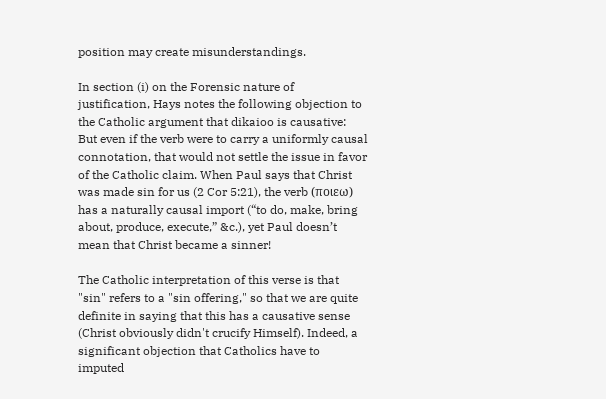position may create misunderstandings.

In section (i) on the Forensic nature of justification, Hays notes the following objection to the Catholic argument that dikaioo is causative:
But even if the verb were to carry a uniformly causal connotation, that would not settle the issue in favor of the Catholic claim. When Paul says that Christ was made sin for us (2 Cor 5:21), the verb (ποιεω) has a naturally causal import (“to do, make, bring about, produce, execute,” &c.), yet Paul doesn’t mean that Christ became a sinner!

The Catholic interpretation of this verse is that "sin" refers to a "sin offering," so that we are quite definite in saying that this has a causative sense (Christ obviously didn't crucify Himself). Indeed, a significant objection that Catholics have to imputed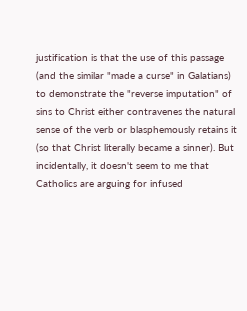justification is that the use of this passage (and the similar "made a curse" in Galatians) to demonstrate the "reverse imputation" of sins to Christ either contravenes the natural sense of the verb or blasphemously retains it (so that Christ literally became a sinner). But incidentally, it doesn't seem to me that Catholics are arguing for infused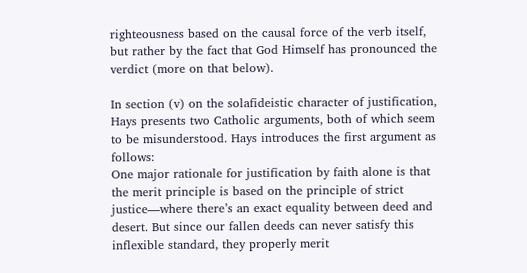righteousness based on the causal force of the verb itself, but rather by the fact that God Himself has pronounced the verdict (more on that below).

In section (v) on the solafideistic character of justification, Hays presents two Catholic arguments, both of which seem to be misunderstood. Hays introduces the first argument as follows:
One major rationale for justification by faith alone is that the merit principle is based on the principle of strict justice—where there’s an exact equality between deed and desert. But since our fallen deeds can never satisfy this inflexible standard, they properly merit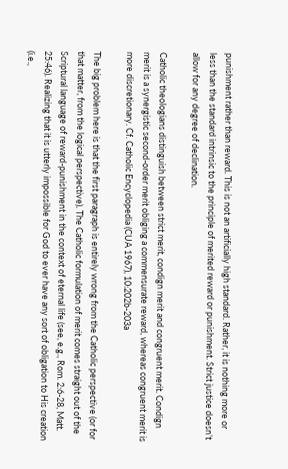punishment rather than reward. This is not an artificially high standard. Rather, it is nothing more or less than the standard intrinsic to the principle of merited reward or punishment. Strict justice doesn’t allow for any degree of declination.

Catholic theologians distinguish between strict merit, condign merit and congruent merit. Condign merit is a synergistic second-order merit obliging a commensurate reward, whereas congruent merit is more discretionary. Cf. Catholic Encyclopedia (CUA 1967), 10:202b-203a

The big problem here is that the first paragraph is entirely wrong from the Catholic perspective (or for that matter, from the logical perspective). The Catholic formulation of merit comes straight out of the Scriptural language of reward-punishment in the context of eternal life (see, e.g., Rom. 2:6-28, Matt. 25:46). Realizing that it is utterly impossible for God to ever have any sort of obligation to His creation (i.e.,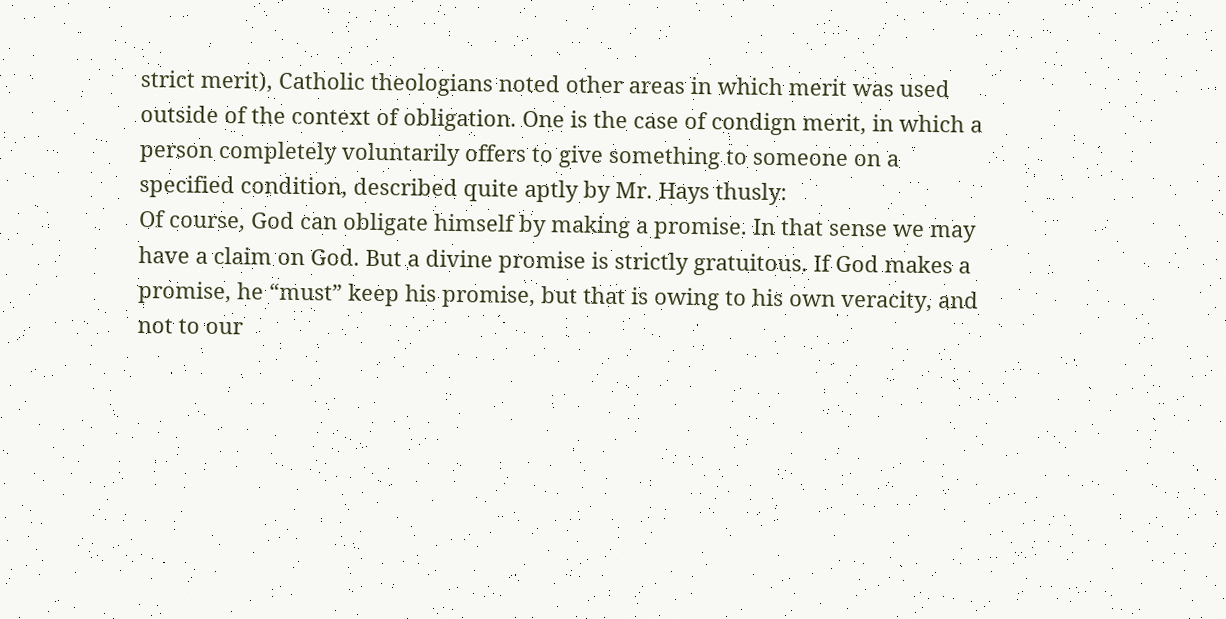strict merit), Catholic theologians noted other areas in which merit was used outside of the context of obligation. One is the case of condign merit, in which a person completely voluntarily offers to give something to someone on a specified condition, described quite aptly by Mr. Hays thusly:
Of course, God can obligate himself by making a promise. In that sense we may have a claim on God. But a divine promise is strictly gratuitous. If God makes a promise, he “must” keep his promise, but that is owing to his own veracity, and not to our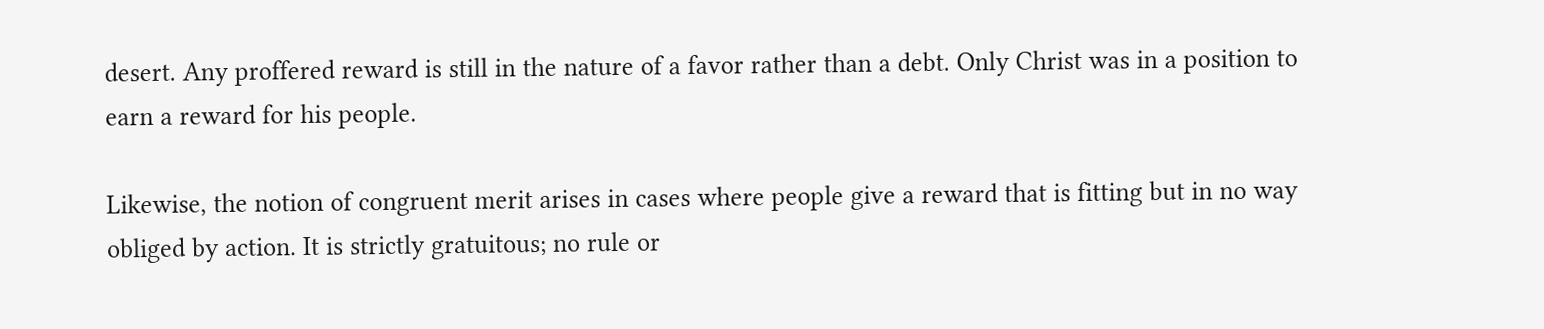desert. Any proffered reward is still in the nature of a favor rather than a debt. Only Christ was in a position to earn a reward for his people.

Likewise, the notion of congruent merit arises in cases where people give a reward that is fitting but in no way obliged by action. It is strictly gratuitous; no rule or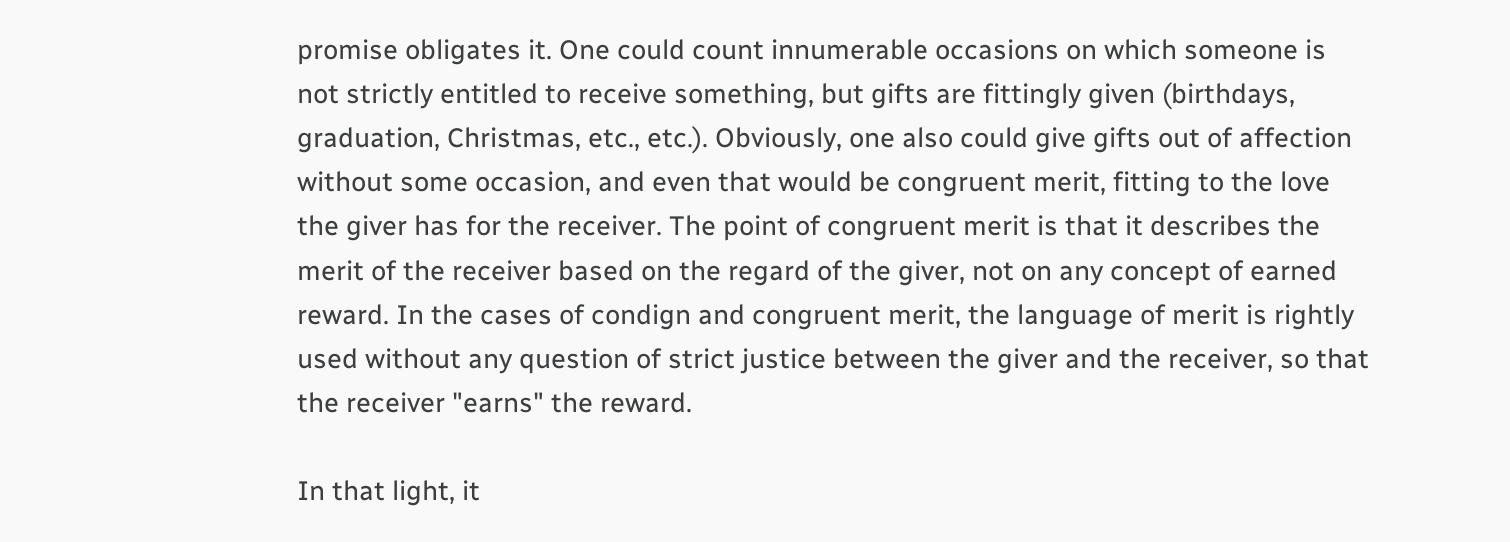promise obligates it. One could count innumerable occasions on which someone is not strictly entitled to receive something, but gifts are fittingly given (birthdays, graduation, Christmas, etc., etc.). Obviously, one also could give gifts out of affection without some occasion, and even that would be congruent merit, fitting to the love the giver has for the receiver. The point of congruent merit is that it describes the merit of the receiver based on the regard of the giver, not on any concept of earned reward. In the cases of condign and congruent merit, the language of merit is rightly used without any question of strict justice between the giver and the receiver, so that the receiver "earns" the reward.

In that light, it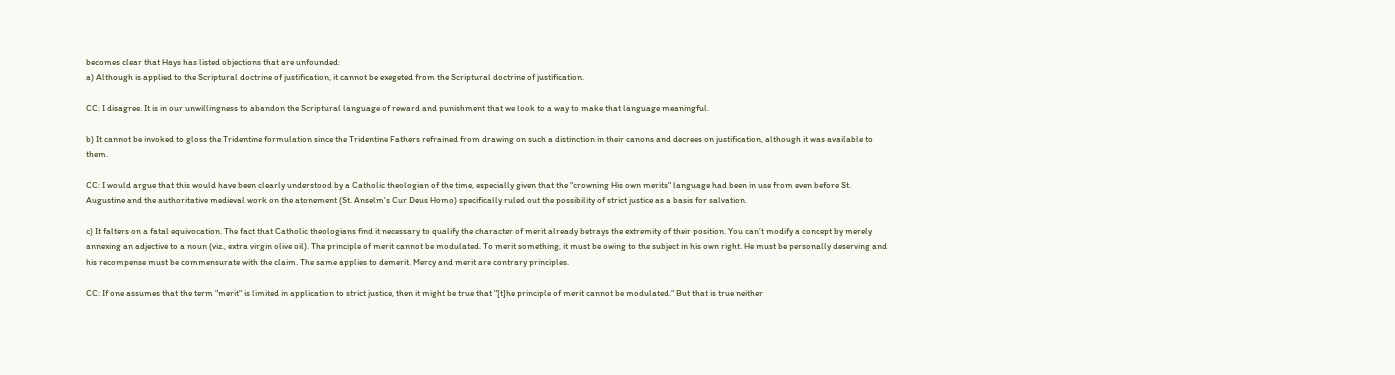becomes clear that Hays has listed objections that are unfounded:
a) Although is applied to the Scriptural doctrine of justification, it cannot be exegeted from the Scriptural doctrine of justification.

CC: I disagree. It is in our unwillingness to abandon the Scriptural language of reward and punishment that we look to a way to make that language meaningful.

b) It cannot be invoked to gloss the Tridentine formulation since the Tridentine Fathers refrained from drawing on such a distinction in their canons and decrees on justification, although it was available to them.

CC: I would argue that this would have been clearly understood by a Catholic theologian of the time, especially given that the "crowning His own merits" language had been in use from even before St. Augustine and the authoritative medieval work on the atonement (St. Anselm's Cur Deus Homo) specifically ruled out the possibility of strict justice as a basis for salvation.

c) It falters on a fatal equivocation. The fact that Catholic theologians find it necessary to qualify the character of merit already betrays the extremity of their position. You can’t modify a concept by merely annexing an adjective to a noun (viz., extra virgin olive oil). The principle of merit cannot be modulated. To merit something, it must be owing to the subject in his own right. He must be personally deserving and his recompense must be commensurate with the claim. The same applies to demerit. Mercy and merit are contrary principles.

CC: If one assumes that the term "merit" is limited in application to strict justice, then it might be true that "[t]he principle of merit cannot be modulated." But that is true neither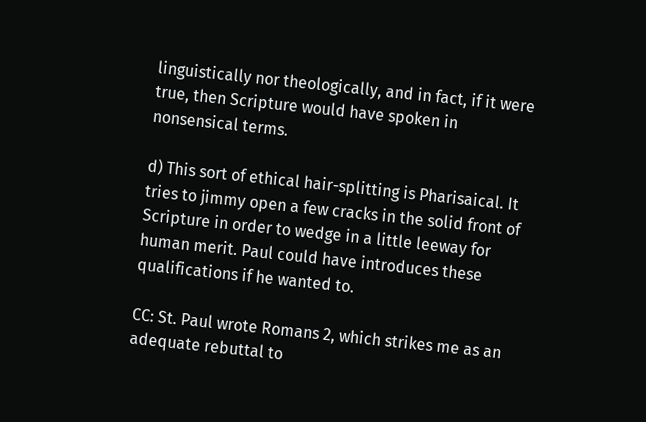linguistically nor theologically, and in fact, if it were true, then Scripture would have spoken in nonsensical terms.

d) This sort of ethical hair-splitting is Pharisaical. It tries to jimmy open a few cracks in the solid front of Scripture in order to wedge in a little leeway for human merit. Paul could have introduces these qualifications if he wanted to.

CC: St. Paul wrote Romans 2, which strikes me as an adequate rebuttal to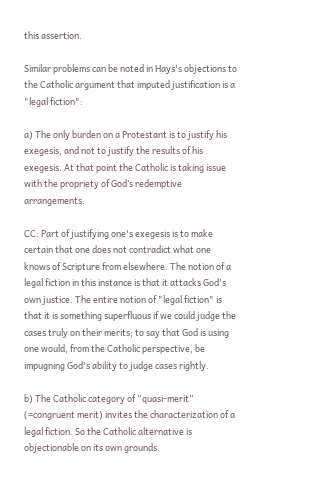this assertion.

Similar problems can be noted in Hays's objections to the Catholic argument that imputed justification is a "legal fiction":

a) The only burden on a Protestant is to justify his exegesis, and not to justify the results of his exegesis. At that point the Catholic is taking issue with the propriety of God’s redemptive arrangements.

CC: Part of justifying one's exegesis is to make certain that one does not contradict what one knows of Scripture from elsewhere. The notion of a legal fiction in this instance is that it attacks God's own justice. The entire notion of "legal fiction" is that it is something superfluous if we could judge the cases truly on their merits; to say that God is using one would, from the Catholic perspective, be impugning God's ability to judge cases rightly.

b) The Catholic category of “quasi-merit” (=congruent merit) invites the characterization of a legal fiction. So the Catholic alternative is objectionable on its own grounds.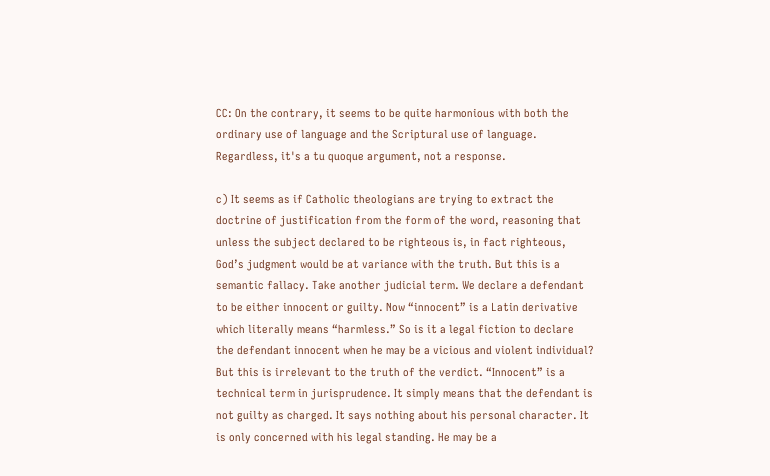CC: On the contrary, it seems to be quite harmonious with both the ordinary use of language and the Scriptural use of language. Regardless, it's a tu quoque argument, not a response.

c) It seems as if Catholic theologians are trying to extract the doctrine of justification from the form of the word, reasoning that unless the subject declared to be righteous is, in fact righteous, God’s judgment would be at variance with the truth. But this is a semantic fallacy. Take another judicial term. We declare a defendant to be either innocent or guilty. Now “innocent” is a Latin derivative which literally means “harmless.” So is it a legal fiction to declare the defendant innocent when he may be a vicious and violent individual? But this is irrelevant to the truth of the verdict. “Innocent” is a technical term in jurisprudence. It simply means that the defendant is not guilty as charged. It says nothing about his personal character. It is only concerned with his legal standing. He may be a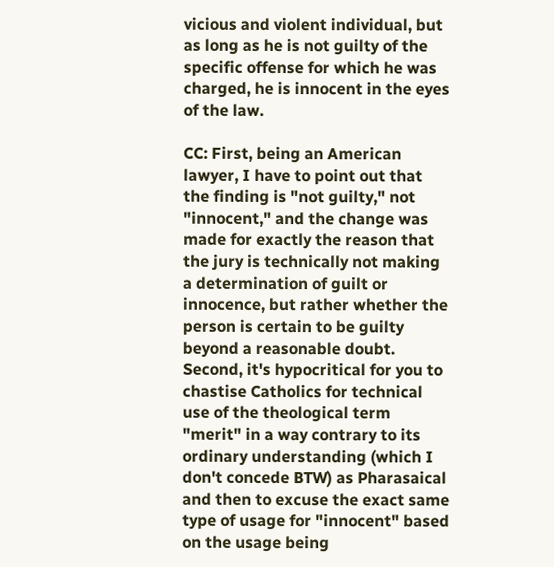vicious and violent individual, but as long as he is not guilty of the specific offense for which he was charged, he is innocent in the eyes of the law.

CC: First, being an American lawyer, I have to point out that the finding is "not guilty," not "innocent," and the change was made for exactly the reason that the jury is technically not making a determination of guilt or innocence, but rather whether the person is certain to be guilty beyond a reasonable doubt. Second, it's hypocritical for you to chastise Catholics for technical use of the theological term "merit" in a way contrary to its ordinary understanding (which I don't concede BTW) as Pharasaical and then to excuse the exact same type of usage for "innocent" based on the usage being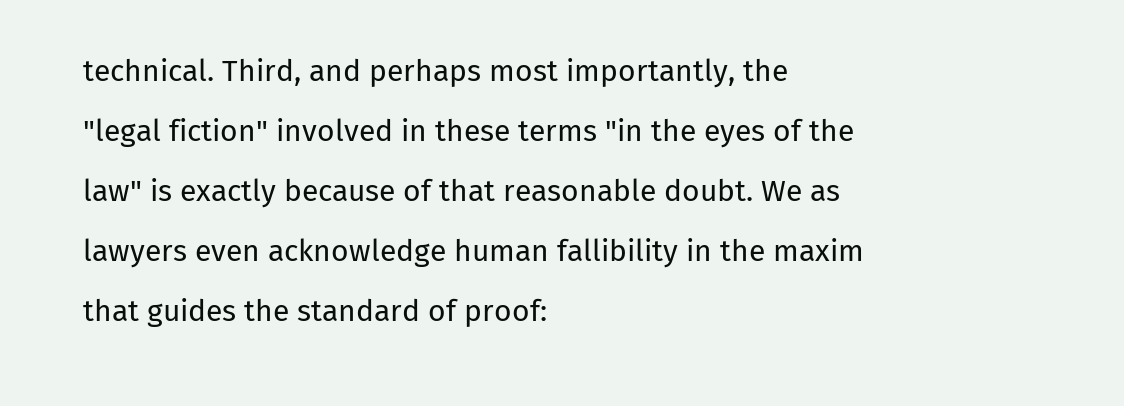technical. Third, and perhaps most importantly, the "legal fiction" involved in these terms "in the eyes of the law" is exactly because of that reasonable doubt. We as lawyers even acknowledge human fallibility in the maxim that guides the standard of proof: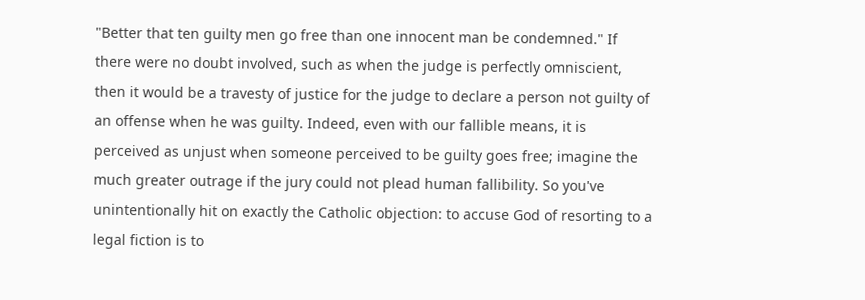"Better that ten guilty men go free than one innocent man be condemned." If there were no doubt involved, such as when the judge is perfectly omniscient, then it would be a travesty of justice for the judge to declare a person not guilty of an offense when he was guilty. Indeed, even with our fallible means, it is perceived as unjust when someone perceived to be guilty goes free; imagine the much greater outrage if the jury could not plead human fallibility. So you've unintentionally hit on exactly the Catholic objection: to accuse God of resorting to a legal fiction is to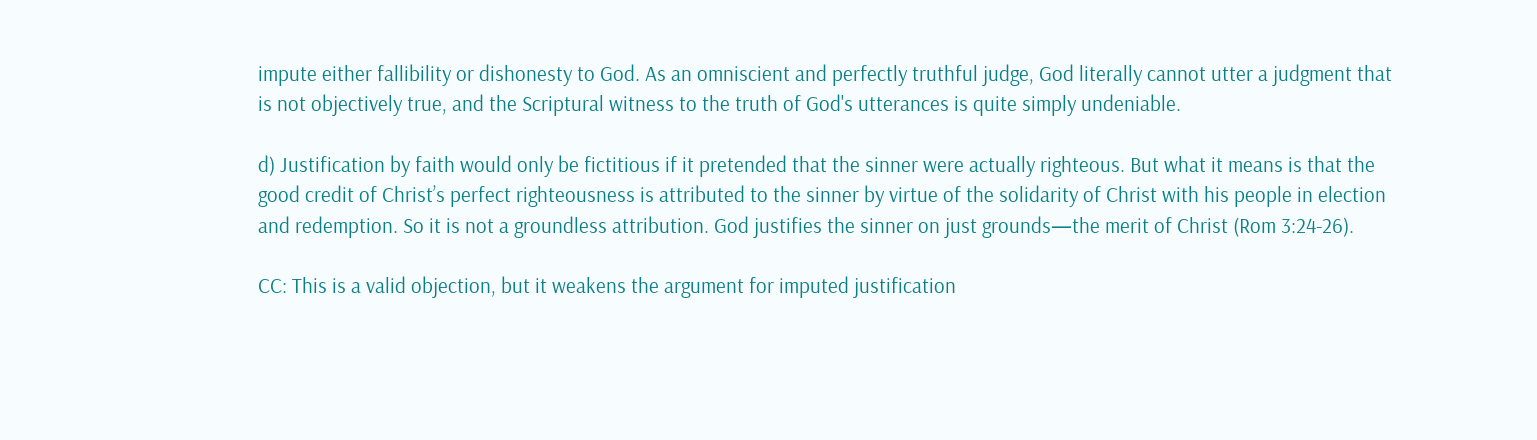impute either fallibility or dishonesty to God. As an omniscient and perfectly truthful judge, God literally cannot utter a judgment that is not objectively true, and the Scriptural witness to the truth of God's utterances is quite simply undeniable.

d) Justification by faith would only be fictitious if it pretended that the sinner were actually righteous. But what it means is that the good credit of Christ’s perfect righteousness is attributed to the sinner by virtue of the solidarity of Christ with his people in election and redemption. So it is not a groundless attribution. God justifies the sinner on just grounds—the merit of Christ (Rom 3:24-26).

CC: This is a valid objection, but it weakens the argument for imputed justification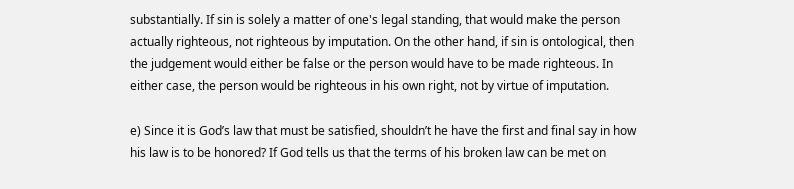substantially. If sin is solely a matter of one's legal standing, that would make the person actually righteous, not righteous by imputation. On the other hand, if sin is ontological, then the judgement would either be false or the person would have to be made righteous. In either case, the person would be righteous in his own right, not by virtue of imputation.

e) Since it is God’s law that must be satisfied, shouldn’t he have the first and final say in how his law is to be honored? If God tells us that the terms of his broken law can be met on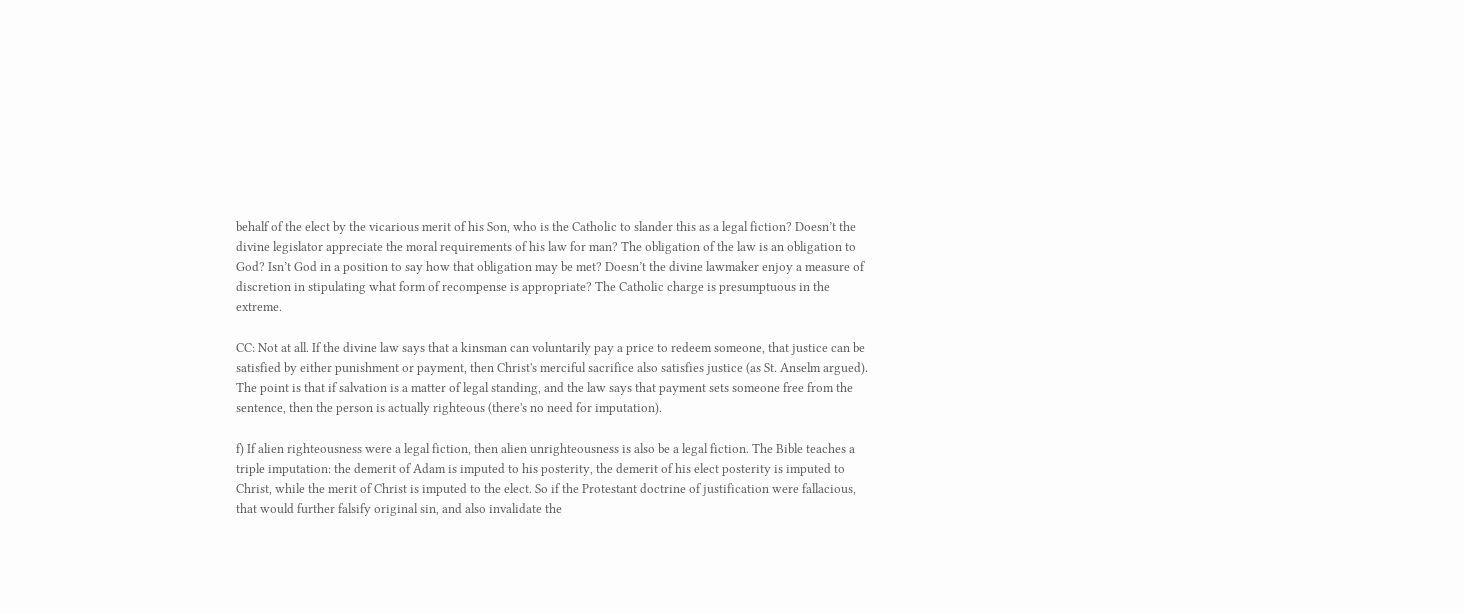behalf of the elect by the vicarious merit of his Son, who is the Catholic to slander this as a legal fiction? Doesn’t the divine legislator appreciate the moral requirements of his law for man? The obligation of the law is an obligation to God? Isn’t God in a position to say how that obligation may be met? Doesn’t the divine lawmaker enjoy a measure of discretion in stipulating what form of recompense is appropriate? The Catholic charge is presumptuous in the extreme.

CC: Not at all. If the divine law says that a kinsman can voluntarily pay a price to redeem someone, that justice can be satisfied by either punishment or payment, then Christ's merciful sacrifice also satisfies justice (as St. Anselm argued). The point is that if salvation is a matter of legal standing, and the law says that payment sets someone free from the sentence, then the person is actually righteous (there's no need for imputation).

f) If alien righteousness were a legal fiction, then alien unrighteousness is also be a legal fiction. The Bible teaches a triple imputation: the demerit of Adam is imputed to his posterity, the demerit of his elect posterity is imputed to Christ, while the merit of Christ is imputed to the elect. So if the Protestant doctrine of justification were fallacious, that would further falsify original sin, and also invalidate the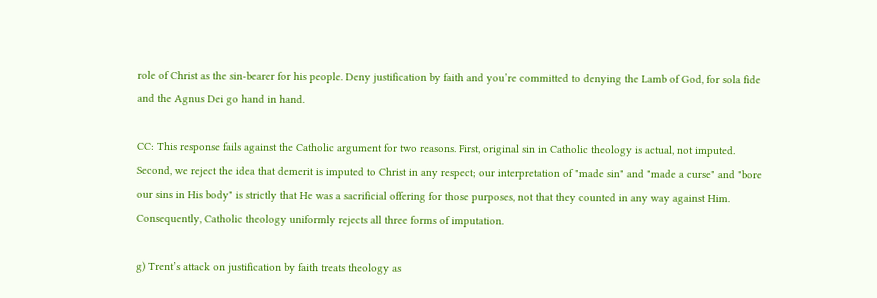role of Christ as the sin-bearer for his people. Deny justification by faith and you’re committed to denying the Lamb of God, for sola fide and the Agnus Dei go hand in hand.

CC: This response fails against the Catholic argument for two reasons. First, original sin in Catholic theology is actual, not imputed. Second, we reject the idea that demerit is imputed to Christ in any respect; our interpretation of "made sin" and "made a curse" and "bore our sins in His body" is strictly that He was a sacrificial offering for those purposes, not that they counted in any way against Him. Consequently, Catholic theology uniformly rejects all three forms of imputation.

g) Trent’s attack on justification by faith treats theology as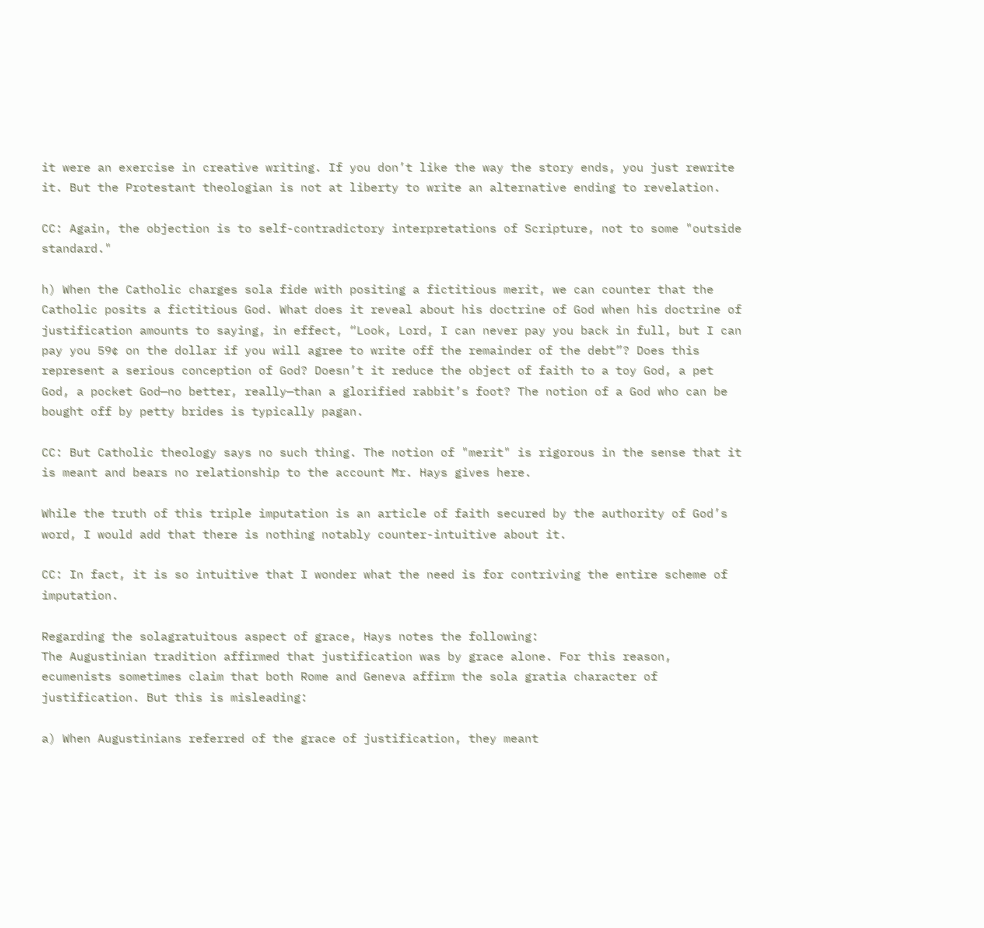it were an exercise in creative writing. If you don’t like the way the story ends, you just rewrite it. But the Protestant theologian is not at liberty to write an alternative ending to revelation.

CC: Again, the objection is to self-contradictory interpretations of Scripture, not to some "outside standard."

h) When the Catholic charges sola fide with positing a fictitious merit, we can counter that the Catholic posits a fictitious God. What does it reveal about his doctrine of God when his doctrine of justification amounts to saying, in effect, “Look, Lord, I can never pay you back in full, but I can pay you 59¢ on the dollar if you will agree to write off the remainder of the debt”? Does this represent a serious conception of God? Doesn’t it reduce the object of faith to a toy God, a pet God, a pocket God—no better, really—than a glorified rabbit’s foot? The notion of a God who can be bought off by petty brides is typically pagan.

CC: But Catholic theology says no such thing. The notion of "merit" is rigorous in the sense that it is meant and bears no relationship to the account Mr. Hays gives here.

While the truth of this triple imputation is an article of faith secured by the authority of God’s word, I would add that there is nothing notably counter-intuitive about it.

CC: In fact, it is so intuitive that I wonder what the need is for contriving the entire scheme of imputation.

Regarding the solagratuitous aspect of grace, Hays notes the following:
The Augustinian tradition affirmed that justification was by grace alone. For this reason, ecumenists sometimes claim that both Rome and Geneva affirm the sola gratia character of justification. But this is misleading:

a) When Augustinians referred of the grace of justification, they meant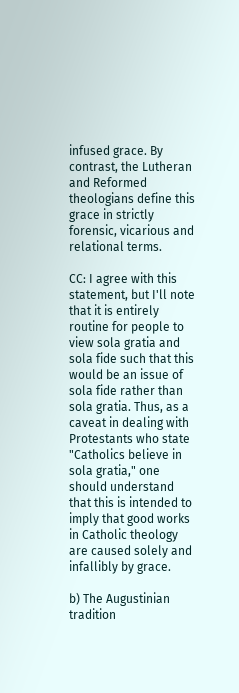infused grace. By contrast, the Lutheran and Reformed theologians define this grace in strictly forensic, vicarious and relational terms.

CC: I agree with this statement, but I'll note that it is entirely routine for people to view sola gratia and sola fide such that this would be an issue of sola fide rather than sola gratia. Thus, as a caveat in dealing with Protestants who state "Catholics believe in sola gratia," one should understand that this is intended to imply that good works in Catholic theology are caused solely and infallibly by grace.

b) The Augustinian tradition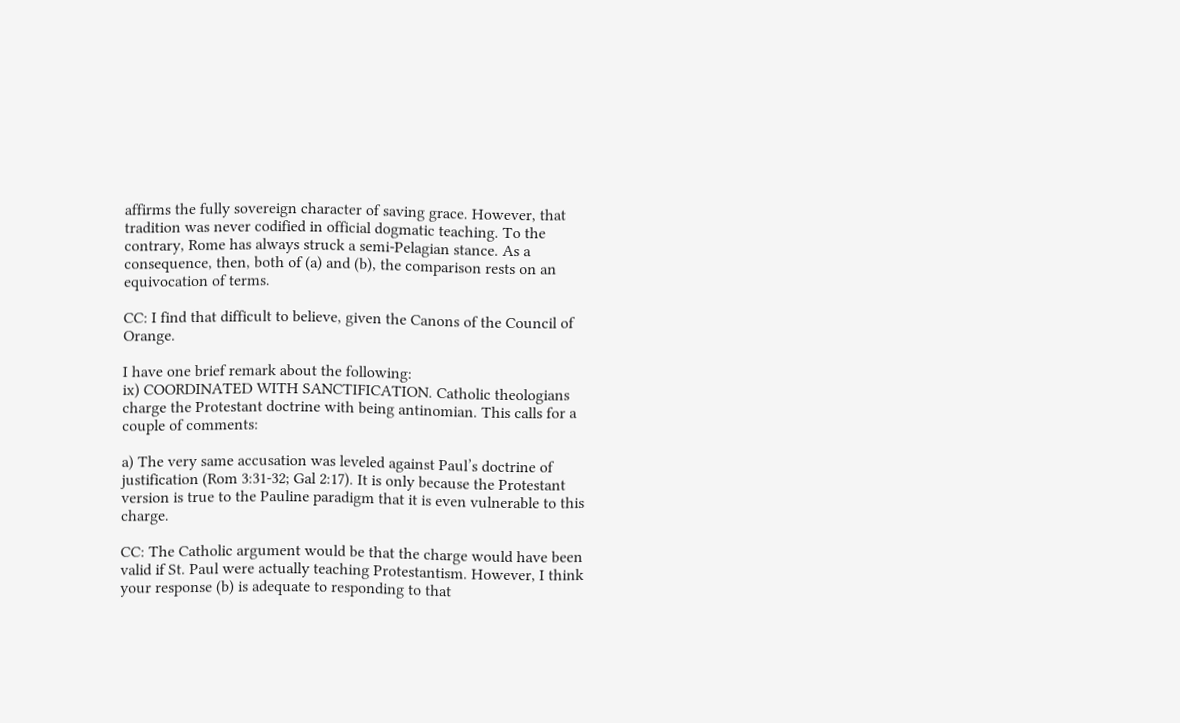affirms the fully sovereign character of saving grace. However, that tradition was never codified in official dogmatic teaching. To the contrary, Rome has always struck a semi-Pelagian stance. As a consequence, then, both of (a) and (b), the comparison rests on an equivocation of terms.

CC: I find that difficult to believe, given the Canons of the Council of Orange.

I have one brief remark about the following:
ix) COORDINATED WITH SANCTIFICATION. Catholic theologians charge the Protestant doctrine with being antinomian. This calls for a couple of comments:

a) The very same accusation was leveled against Paul’s doctrine of justification (Rom 3:31-32; Gal 2:17). It is only because the Protestant version is true to the Pauline paradigm that it is even vulnerable to this charge.

CC: The Catholic argument would be that the charge would have been valid if St. Paul were actually teaching Protestantism. However, I think your response (b) is adequate to responding to that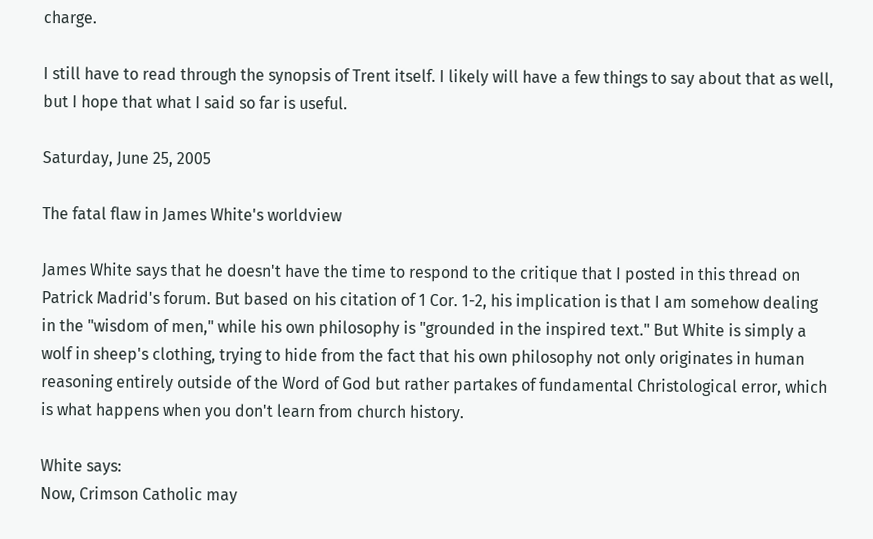charge.

I still have to read through the synopsis of Trent itself. I likely will have a few things to say about that as well, but I hope that what I said so far is useful.

Saturday, June 25, 2005

The fatal flaw in James White's worldview

James White says that he doesn't have the time to respond to the critique that I posted in this thread on Patrick Madrid's forum. But based on his citation of 1 Cor. 1-2, his implication is that I am somehow dealing in the "wisdom of men," while his own philosophy is "grounded in the inspired text." But White is simply a wolf in sheep's clothing, trying to hide from the fact that his own philosophy not only originates in human reasoning entirely outside of the Word of God but rather partakes of fundamental Christological error, which is what happens when you don't learn from church history.

White says:
Now, Crimson Catholic may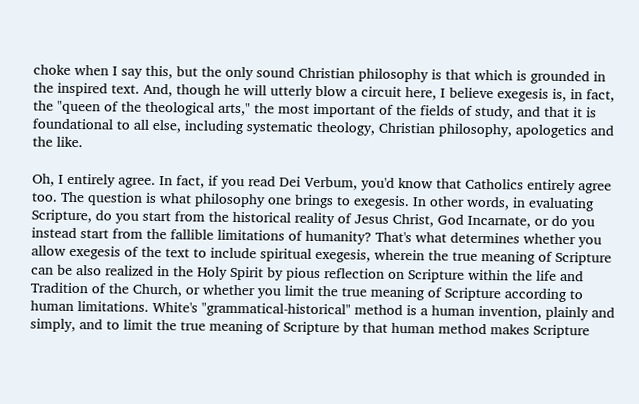choke when I say this, but the only sound Christian philosophy is that which is grounded in the inspired text. And, though he will utterly blow a circuit here, I believe exegesis is, in fact, the "queen of the theological arts," the most important of the fields of study, and that it is foundational to all else, including systematic theology, Christian philosophy, apologetics and the like.

Oh, I entirely agree. In fact, if you read Dei Verbum, you'd know that Catholics entirely agree too. The question is what philosophy one brings to exegesis. In other words, in evaluating Scripture, do you start from the historical reality of Jesus Christ, God Incarnate, or do you instead start from the fallible limitations of humanity? That's what determines whether you allow exegesis of the text to include spiritual exegesis, wherein the true meaning of Scripture can be also realized in the Holy Spirit by pious reflection on Scripture within the life and Tradition of the Church, or whether you limit the true meaning of Scripture according to human limitations. White's "grammatical-historical" method is a human invention, plainly and simply, and to limit the true meaning of Scripture by that human method makes Scripture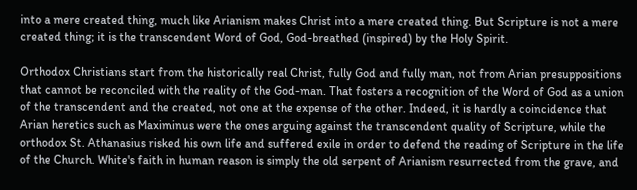into a mere created thing, much like Arianism makes Christ into a mere created thing. But Scripture is not a mere created thing; it is the transcendent Word of God, God-breathed (inspired) by the Holy Spirit.

Orthodox Christians start from the historically real Christ, fully God and fully man, not from Arian presuppositions that cannot be reconciled with the reality of the God-man. That fosters a recognition of the Word of God as a union of the transcendent and the created, not one at the expense of the other. Indeed, it is hardly a coincidence that Arian heretics such as Maximinus were the ones arguing against the transcendent quality of Scripture, while the orthodox St. Athanasius risked his own life and suffered exile in order to defend the reading of Scripture in the life of the Church. White's faith in human reason is simply the old serpent of Arianism resurrected from the grave, and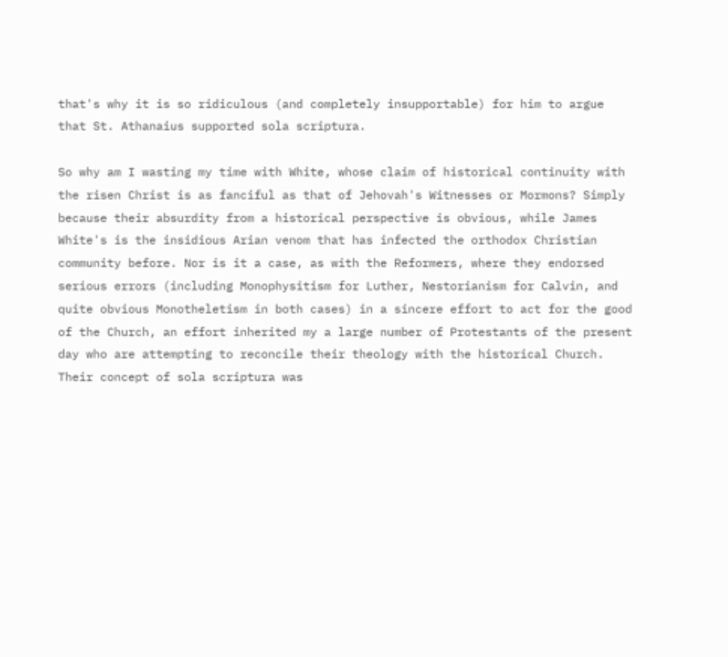that's why it is so ridiculous (and completely insupportable) for him to argue that St. Athanaius supported sola scriptura.

So why am I wasting my time with White, whose claim of historical continuity with the risen Christ is as fanciful as that of Jehovah's Witnesses or Mormons? Simply because their absurdity from a historical perspective is obvious, while James White's is the insidious Arian venom that has infected the orthodox Christian community before. Nor is it a case, as with the Reformers, where they endorsed serious errors (including Monophysitism for Luther, Nestorianism for Calvin, and quite obvious Monotheletism in both cases) in a sincere effort to act for the good of the Church, an effort inherited my a large number of Protestants of the present day who are attempting to reconcile their theology with the historical Church. Their concept of sola scriptura was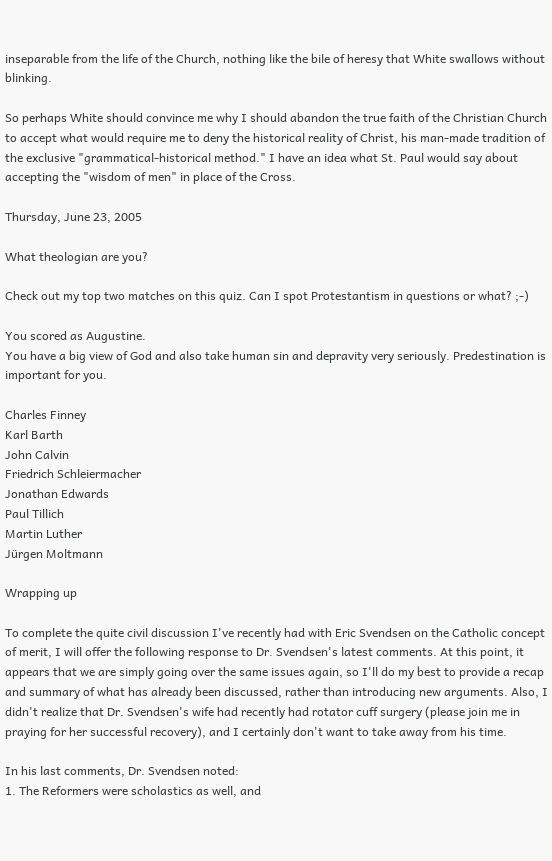inseparable from the life of the Church, nothing like the bile of heresy that White swallows without blinking.

So perhaps White should convince me why I should abandon the true faith of the Christian Church to accept what would require me to deny the historical reality of Christ, his man-made tradition of the exclusive "grammatical-historical method." I have an idea what St. Paul would say about accepting the "wisdom of men" in place of the Cross.

Thursday, June 23, 2005

What theologian are you?

Check out my top two matches on this quiz. Can I spot Protestantism in questions or what? ;-)

You scored as Augustine.
You have a big view of God and also take human sin and depravity very seriously. Predestination is important for you.

Charles Finney
Karl Barth
John Calvin
Friedrich Schleiermacher
Jonathan Edwards
Paul Tillich
Martin Luther
Jürgen Moltmann

Wrapping up

To complete the quite civil discussion I've recently had with Eric Svendsen on the Catholic concept of merit, I will offer the following response to Dr. Svendsen's latest comments. At this point, it appears that we are simply going over the same issues again, so I'll do my best to provide a recap and summary of what has already been discussed, rather than introducing new arguments. Also, I didn't realize that Dr. Svendsen's wife had recently had rotator cuff surgery (please join me in praying for her successful recovery), and I certainly don't want to take away from his time.

In his last comments, Dr. Svendsen noted:
1. The Reformers were scholastics as well, and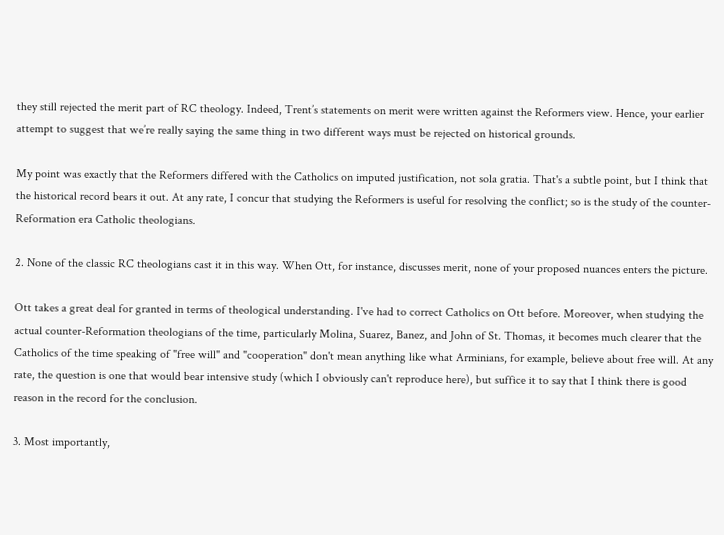they still rejected the merit part of RC theology. Indeed, Trent’s statements on merit were written against the Reformers view. Hence, your earlier attempt to suggest that we’re really saying the same thing in two different ways must be rejected on historical grounds.

My point was exactly that the Reformers differed with the Catholics on imputed justification, not sola gratia. That's a subtle point, but I think that the historical record bears it out. At any rate, I concur that studying the Reformers is useful for resolving the conflict; so is the study of the counter-Reformation era Catholic theologians.

2. None of the classic RC theologians cast it in this way. When Ott, for instance, discusses merit, none of your proposed nuances enters the picture.

Ott takes a great deal for granted in terms of theological understanding. I've had to correct Catholics on Ott before. Moreover, when studying the actual counter-Reformation theologians of the time, particularly Molina, Suarez, Banez, and John of St. Thomas, it becomes much clearer that the Catholics of the time speaking of "free will" and "cooperation" don't mean anything like what Arminians, for example, believe about free will. At any rate, the question is one that would bear intensive study (which I obviously can't reproduce here), but suffice it to say that I think there is good reason in the record for the conclusion.

3. Most importantly,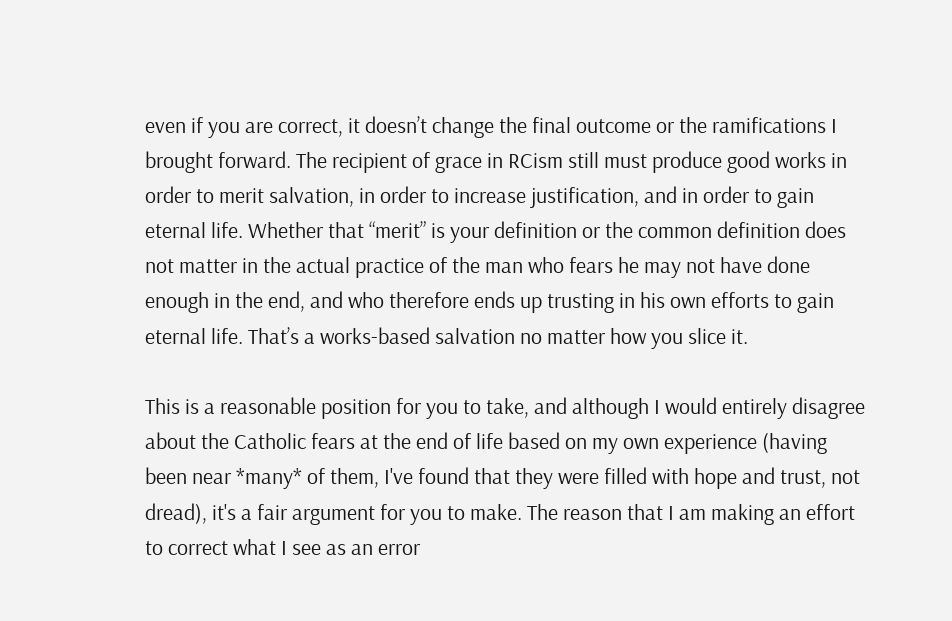even if you are correct, it doesn’t change the final outcome or the ramifications I brought forward. The recipient of grace in RCism still must produce good works in order to merit salvation, in order to increase justification, and in order to gain eternal life. Whether that “merit” is your definition or the common definition does not matter in the actual practice of the man who fears he may not have done enough in the end, and who therefore ends up trusting in his own efforts to gain eternal life. That’s a works-based salvation no matter how you slice it.

This is a reasonable position for you to take, and although I would entirely disagree about the Catholic fears at the end of life based on my own experience (having been near *many* of them, I've found that they were filled with hope and trust, not dread), it's a fair argument for you to make. The reason that I am making an effort to correct what I see as an error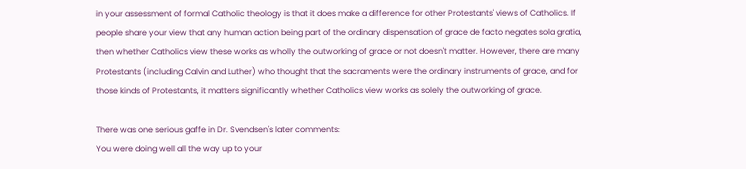in your assessment of formal Catholic theology is that it does make a difference for other Protestants' views of Catholics. If people share your view that any human action being part of the ordinary dispensation of grace de facto negates sola gratia, then whether Catholics view these works as wholly the outworking of grace or not doesn't matter. However, there are many Protestants (including Calvin and Luther) who thought that the sacraments were the ordinary instruments of grace, and for those kinds of Protestants, it matters significantly whether Catholics view works as solely the outworking of grace.

There was one serious gaffe in Dr. Svendsen's later comments:
You were doing well all the way up to your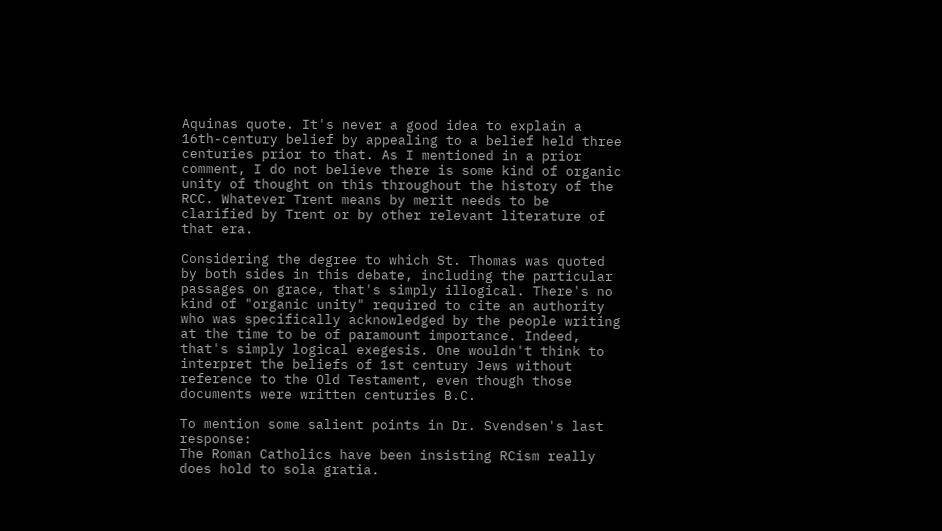Aquinas quote. It's never a good idea to explain a 16th-century belief by appealing to a belief held three centuries prior to that. As I mentioned in a prior comment, I do not believe there is some kind of organic unity of thought on this throughout the history of the RCC. Whatever Trent means by merit needs to be clarified by Trent or by other relevant literature of that era.

Considering the degree to which St. Thomas was quoted by both sides in this debate, including the particular passages on grace, that's simply illogical. There's no kind of "organic unity" required to cite an authority who was specifically acknowledged by the people writing at the time to be of paramount importance. Indeed, that's simply logical exegesis. One wouldn't think to interpret the beliefs of 1st century Jews without reference to the Old Testament, even though those documents were written centuries B.C.

To mention some salient points in Dr. Svendsen's last response:
The Roman Catholics have been insisting RCism really does hold to sola gratia.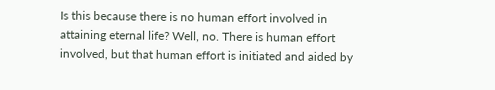Is this because there is no human effort involved in attaining eternal life? Well, no. There is human effort involved, but that human effort is initiated and aided by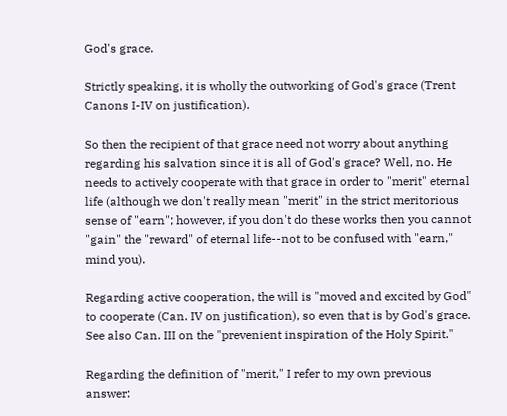God's grace.

Strictly speaking, it is wholly the outworking of God's grace (Trent Canons I-IV on justification).

So then the recipient of that grace need not worry about anything regarding his salvation since it is all of God's grace? Well, no. He needs to actively cooperate with that grace in order to "merit" eternal life (although we don't really mean "merit" in the strict meritorious sense of "earn"; however, if you don't do these works then you cannot "gain" the "reward" of eternal life--not to be confused with "earn," mind you).

Regarding active cooperation, the will is "moved and excited by God" to cooperate (Can. IV on justification), so even that is by God's grace. See also Can. III on the "prevenient inspiration of the Holy Spirit."

Regarding the definition of "merit," I refer to my own previous answer: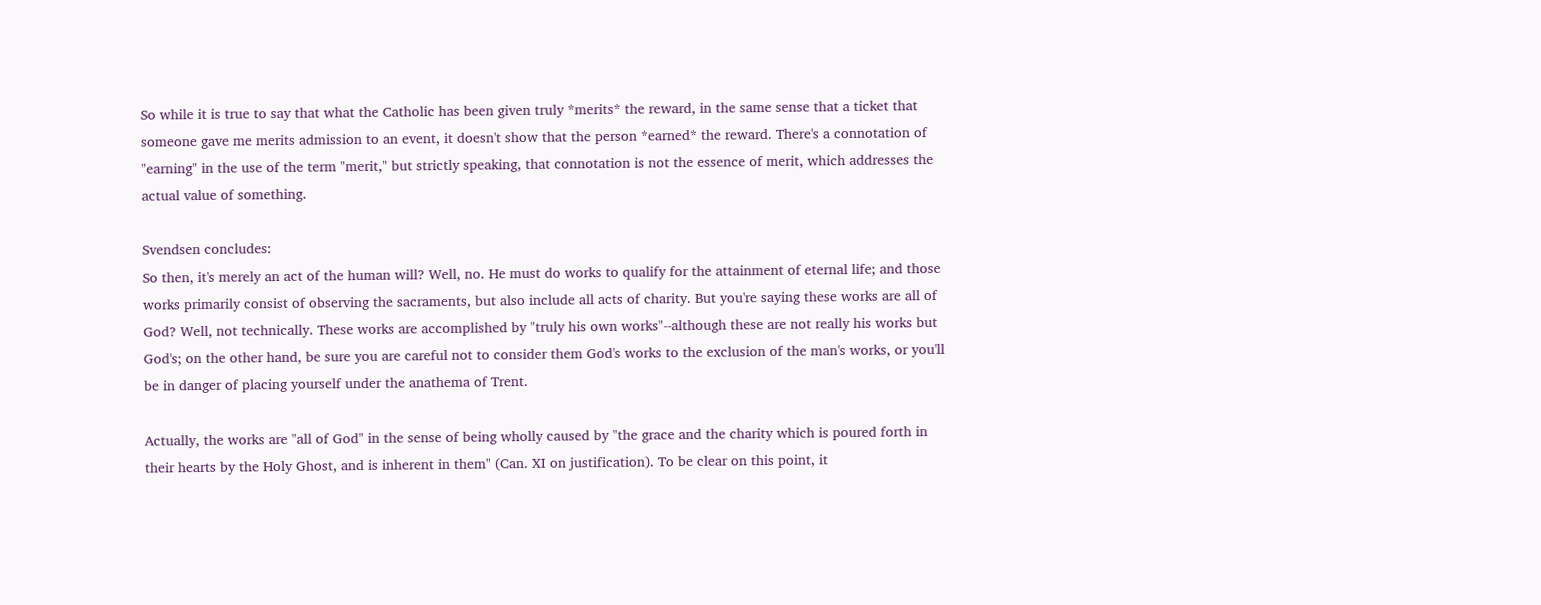So while it is true to say that what the Catholic has been given truly *merits* the reward, in the same sense that a ticket that someone gave me merits admission to an event, it doesn't show that the person *earned* the reward. There's a connotation of "earning" in the use of the term "merit," but strictly speaking, that connotation is not the essence of merit, which addresses the actual value of something.

Svendsen concludes:
So then, it's merely an act of the human will? Well, no. He must do works to qualify for the attainment of eternal life; and those works primarily consist of observing the sacraments, but also include all acts of charity. But you're saying these works are all of God? Well, not technically. These works are accomplished by "truly his own works"--although these are not really his works but God's; on the other hand, be sure you are careful not to consider them God's works to the exclusion of the man's works, or you'll be in danger of placing yourself under the anathema of Trent.

Actually, the works are "all of God" in the sense of being wholly caused by "the grace and the charity which is poured forth in their hearts by the Holy Ghost, and is inherent in them" (Can. XI on justification). To be clear on this point, it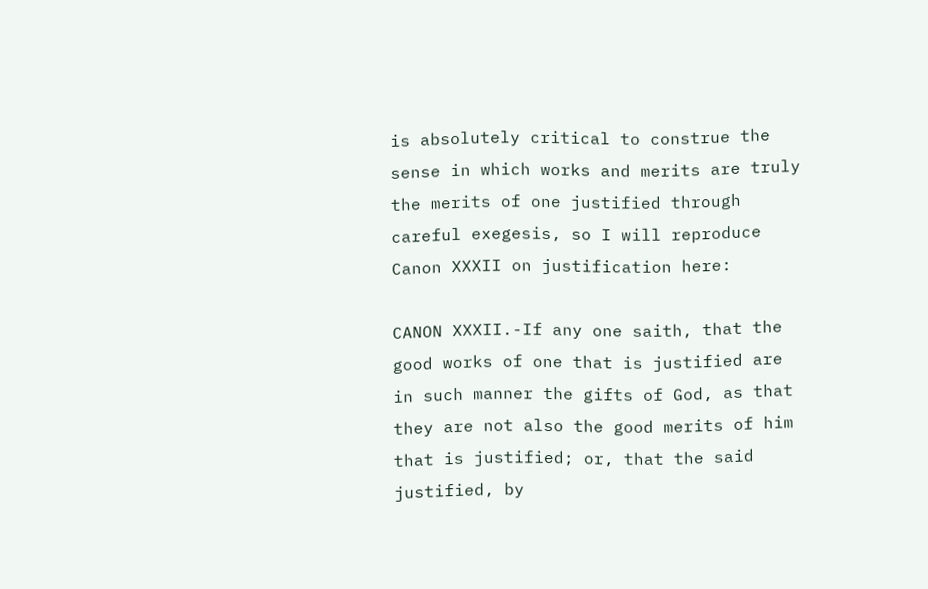is absolutely critical to construe the sense in which works and merits are truly the merits of one justified through careful exegesis, so I will reproduce Canon XXXII on justification here:

CANON XXXII.-If any one saith, that the good works of one that is justified are in such manner the gifts of God, as that they are not also the good merits of him that is justified; or, that the said justified, by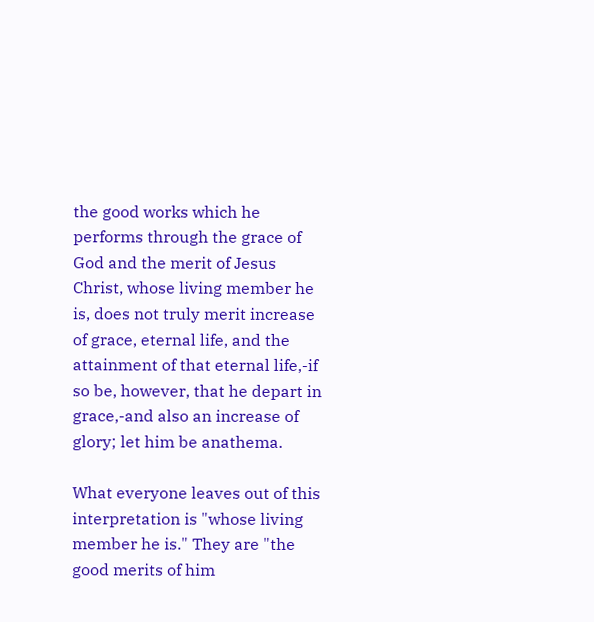the good works which he performs through the grace of God and the merit of Jesus Christ, whose living member he is, does not truly merit increase of grace, eternal life, and the attainment of that eternal life,-if so be, however, that he depart in grace,-and also an increase of glory; let him be anathema.

What everyone leaves out of this interpretation is "whose living member he is." They are "the good merits of him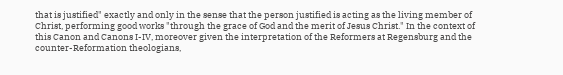that is justified" exactly and only in the sense that the person justified is acting as the living member of Christ, performing good works "through the grace of God and the merit of Jesus Christ." In the context of this Canon and Canons I-IV, moreover given the interpretation of the Reformers at Regensburg and the counter-Reformation theologians,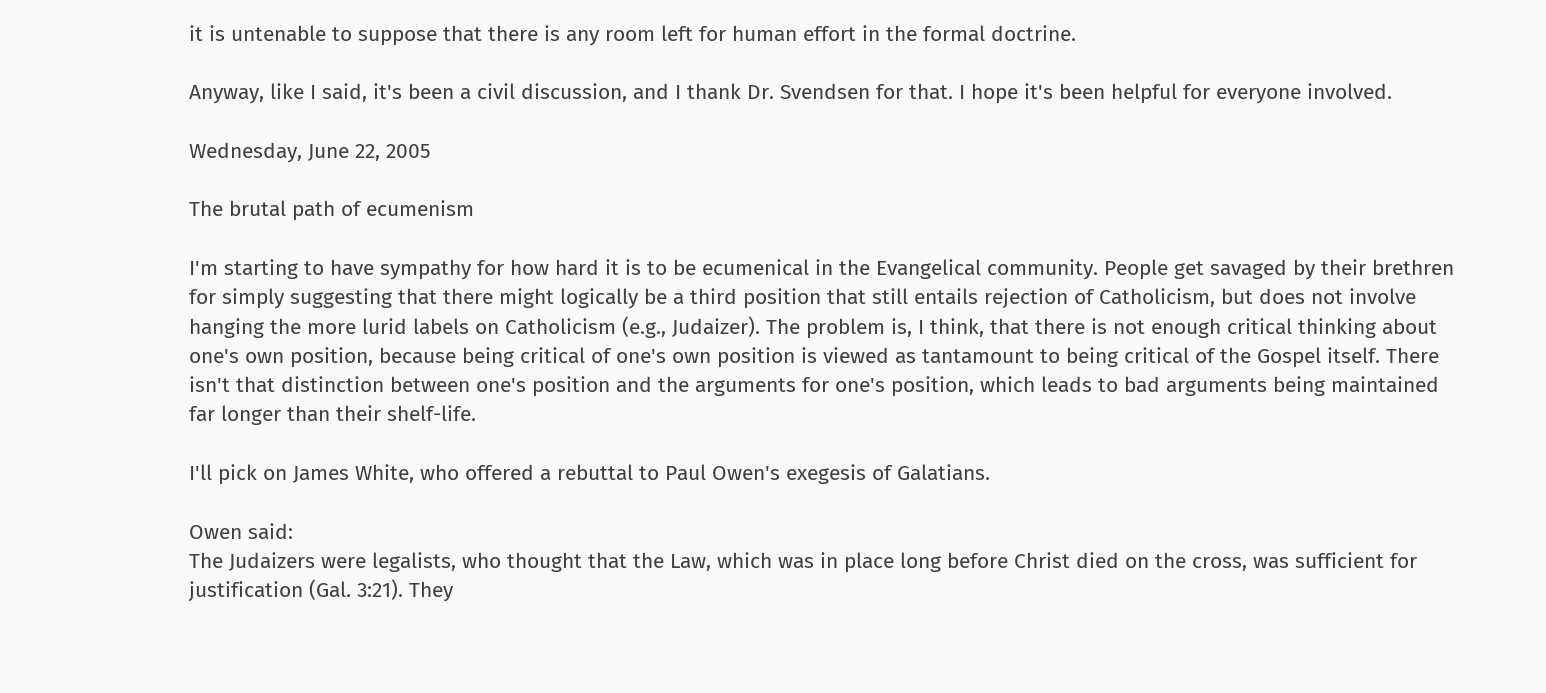it is untenable to suppose that there is any room left for human effort in the formal doctrine.

Anyway, like I said, it's been a civil discussion, and I thank Dr. Svendsen for that. I hope it's been helpful for everyone involved.

Wednesday, June 22, 2005

The brutal path of ecumenism

I'm starting to have sympathy for how hard it is to be ecumenical in the Evangelical community. People get savaged by their brethren for simply suggesting that there might logically be a third position that still entails rejection of Catholicism, but does not involve hanging the more lurid labels on Catholicism (e.g., Judaizer). The problem is, I think, that there is not enough critical thinking about one's own position, because being critical of one's own position is viewed as tantamount to being critical of the Gospel itself. There isn't that distinction between one's position and the arguments for one's position, which leads to bad arguments being maintained far longer than their shelf-life.

I'll pick on James White, who offered a rebuttal to Paul Owen's exegesis of Galatians.

Owen said:
The Judaizers were legalists, who thought that the Law, which was in place long before Christ died on the cross, was sufficient for justification (Gal. 3:21). They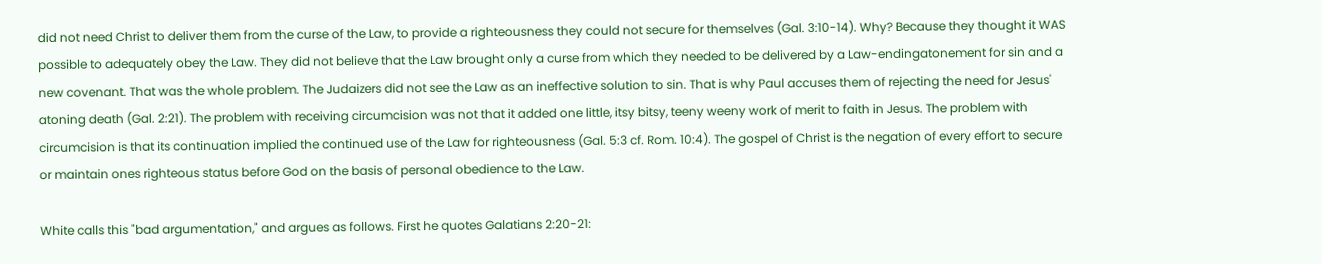did not need Christ to deliver them from the curse of the Law, to provide a righteousness they could not secure for themselves (Gal. 3:10-14). Why? Because they thought it WAS possible to adequately obey the Law. They did not believe that the Law brought only a curse from which they needed to be delivered by a Law-endingatonement for sin and a new covenant. That was the whole problem. The Judaizers did not see the Law as an ineffective solution to sin. That is why Paul accuses them of rejecting the need for Jesus' atoning death (Gal. 2:21). The problem with receiving circumcision was not that it added one little, itsy bitsy, teeny weeny work of merit to faith in Jesus. The problem with circumcision is that its continuation implied the continued use of the Law for righteousness (Gal. 5:3 cf. Rom. 10:4). The gospel of Christ is the negation of every effort to secure or maintain ones righteous status before God on the basis of personal obedience to the Law.

White calls this "bad argumentation," and argues as follows. First he quotes Galatians 2:20-21: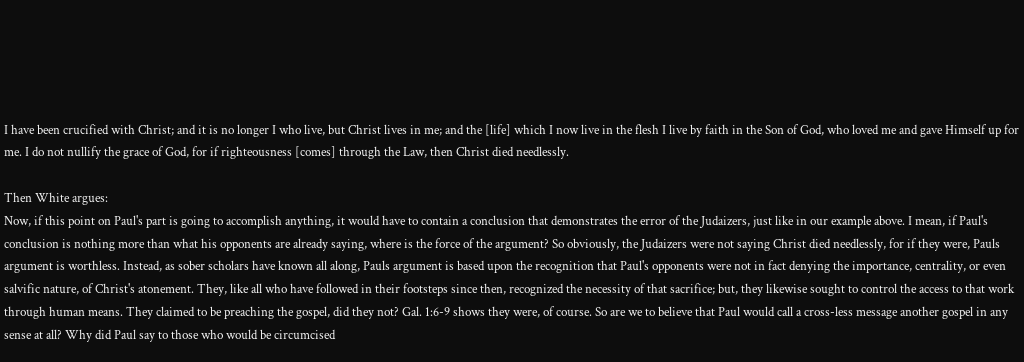I have been crucified with Christ; and it is no longer I who live, but Christ lives in me; and the [life] which I now live in the flesh I live by faith in the Son of God, who loved me and gave Himself up for me. I do not nullify the grace of God, for if righteousness [comes] through the Law, then Christ died needlessly.

Then White argues:
Now, if this point on Paul's part is going to accomplish anything, it would have to contain a conclusion that demonstrates the error of the Judaizers, just like in our example above. I mean, if Paul's conclusion is nothing more than what his opponents are already saying, where is the force of the argument? So obviously, the Judaizers were not saying Christ died needlessly, for if they were, Pauls argument is worthless. Instead, as sober scholars have known all along, Pauls argument is based upon the recognition that Paul's opponents were not in fact denying the importance, centrality, or even salvific nature, of Christ's atonement. They, like all who have followed in their footsteps since then, recognized the necessity of that sacrifice; but, they likewise sought to control the access to that work through human means. They claimed to be preaching the gospel, did they not? Gal. 1:6-9 shows they were, of course. So are we to believe that Paul would call a cross-less message another gospel in any sense at all? Why did Paul say to those who would be circumcised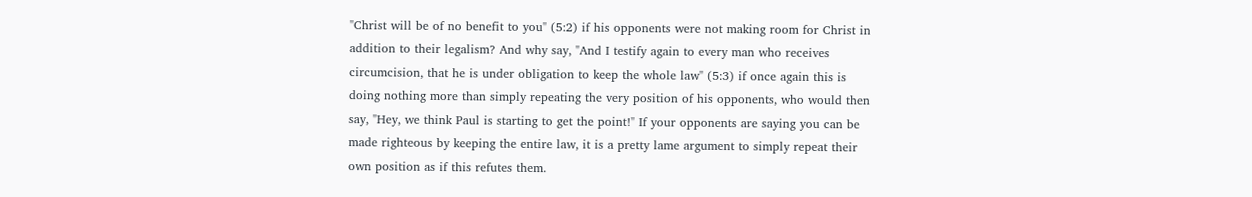"Christ will be of no benefit to you" (5:2) if his opponents were not making room for Christ in addition to their legalism? And why say, "And I testify again to every man who receives circumcision, that he is under obligation to keep the whole law" (5:3) if once again this is doing nothing more than simply repeating the very position of his opponents, who would then say, "Hey, we think Paul is starting to get the point!" If your opponents are saying you can be made righteous by keeping the entire law, it is a pretty lame argument to simply repeat their own position as if this refutes them.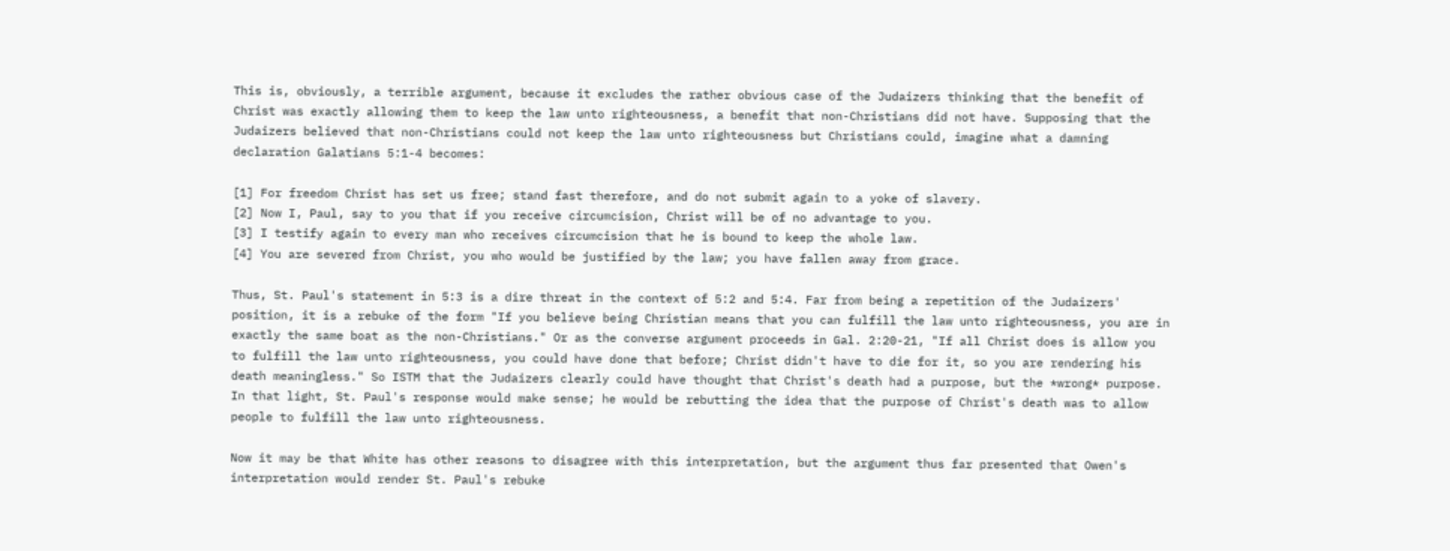This is, obviously, a terrible argument, because it excludes the rather obvious case of the Judaizers thinking that the benefit of Christ was exactly allowing them to keep the law unto righteousness, a benefit that non-Christians did not have. Supposing that the Judaizers believed that non-Christians could not keep the law unto righteousness but Christians could, imagine what a damning declaration Galatians 5:1-4 becomes:

[1] For freedom Christ has set us free; stand fast therefore, and do not submit again to a yoke of slavery.
[2] Now I, Paul, say to you that if you receive circumcision, Christ will be of no advantage to you.
[3] I testify again to every man who receives circumcision that he is bound to keep the whole law.
[4] You are severed from Christ, you who would be justified by the law; you have fallen away from grace.

Thus, St. Paul's statement in 5:3 is a dire threat in the context of 5:2 and 5:4. Far from being a repetition of the Judaizers' position, it is a rebuke of the form "If you believe being Christian means that you can fulfill the law unto righteousness, you are in exactly the same boat as the non-Christians." Or as the converse argument proceeds in Gal. 2:20-21, "If all Christ does is allow you to fulfill the law unto righteousness, you could have done that before; Christ didn't have to die for it, so you are rendering his death meaningless." So ISTM that the Judaizers clearly could have thought that Christ's death had a purpose, but the *wrong* purpose. In that light, St. Paul's response would make sense; he would be rebutting the idea that the purpose of Christ's death was to allow people to fulfill the law unto righteousness.

Now it may be that White has other reasons to disagree with this interpretation, but the argument thus far presented that Owen's interpretation would render St. Paul's rebuke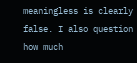meaningless is clearly false. I also question how much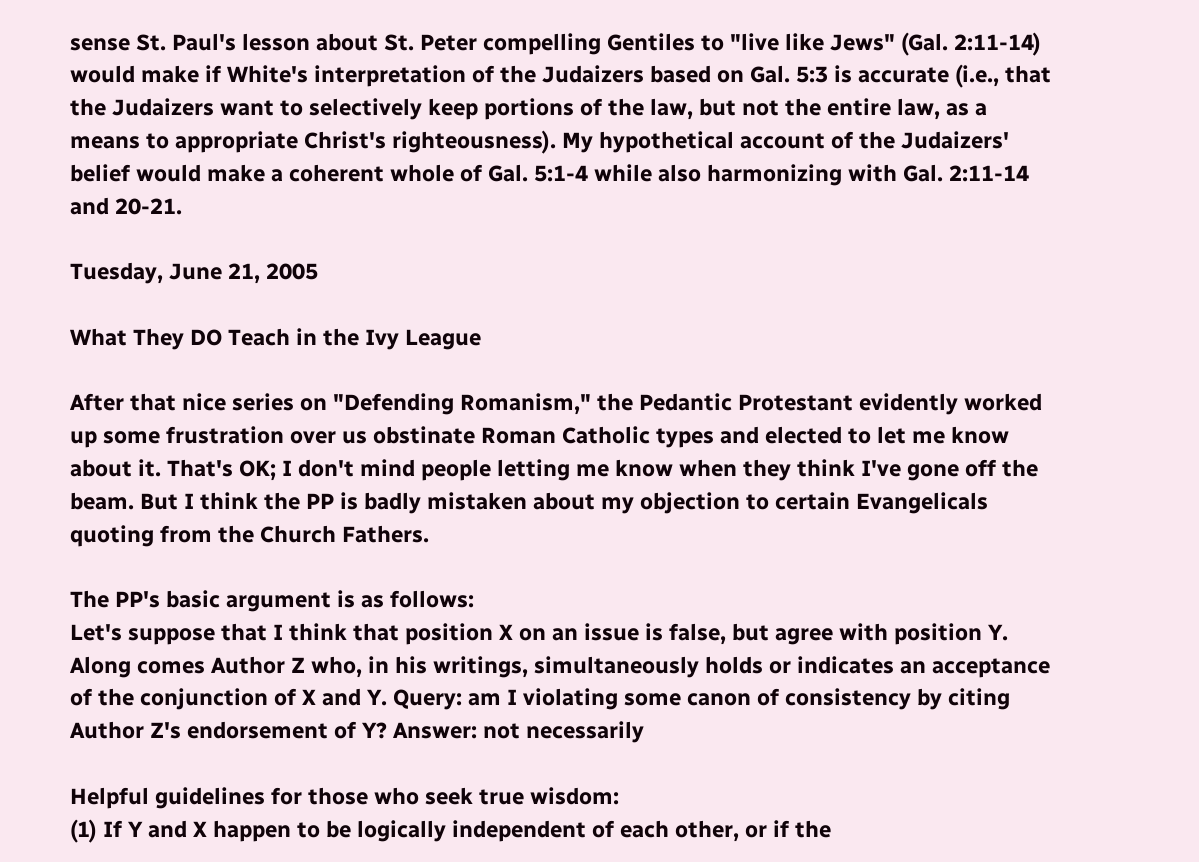sense St. Paul's lesson about St. Peter compelling Gentiles to "live like Jews" (Gal. 2:11-14) would make if White's interpretation of the Judaizers based on Gal. 5:3 is accurate (i.e., that the Judaizers want to selectively keep portions of the law, but not the entire law, as a means to appropriate Christ's righteousness). My hypothetical account of the Judaizers' belief would make a coherent whole of Gal. 5:1-4 while also harmonizing with Gal. 2:11-14 and 20-21.

Tuesday, June 21, 2005

What They DO Teach in the Ivy League

After that nice series on "Defending Romanism," the Pedantic Protestant evidently worked up some frustration over us obstinate Roman Catholic types and elected to let me know about it. That's OK; I don't mind people letting me know when they think I've gone off the beam. But I think the PP is badly mistaken about my objection to certain Evangelicals quoting from the Church Fathers.

The PP's basic argument is as follows:
Let's suppose that I think that position X on an issue is false, but agree with position Y. Along comes Author Z who, in his writings, simultaneously holds or indicates an acceptance of the conjunction of X and Y. Query: am I violating some canon of consistency by citing Author Z's endorsement of Y? Answer: not necessarily

Helpful guidelines for those who seek true wisdom:
(1) If Y and X happen to be logically independent of each other, or if the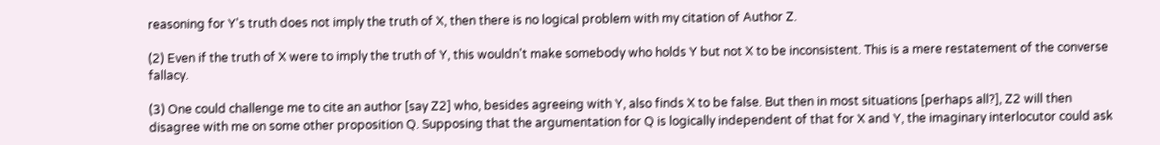reasoning for Y's truth does not imply the truth of X, then there is no logical problem with my citation of Author Z.

(2) Even if the truth of X were to imply the truth of Y, this wouldn't make somebody who holds Y but not X to be inconsistent. This is a mere restatement of the converse fallacy.

(3) One could challenge me to cite an author [say Z2] who, besides agreeing with Y, also finds X to be false. But then in most situations [perhaps all?], Z2 will then disagree with me on some other proposition Q. Supposing that the argumentation for Q is logically independent of that for X and Y, the imaginary interlocutor could ask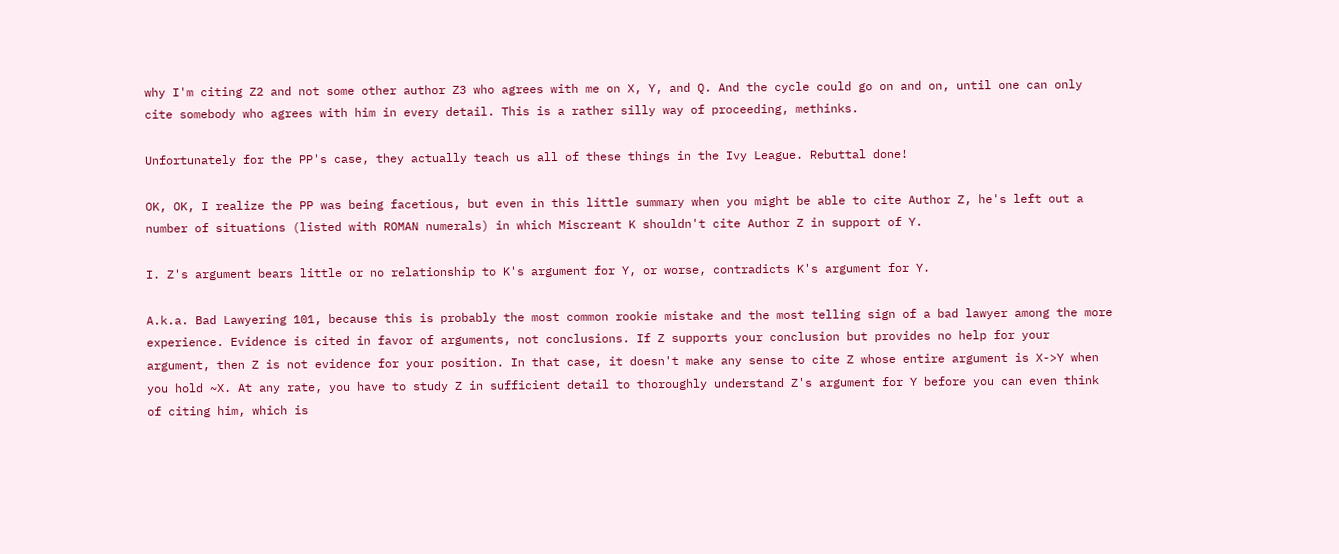why I'm citing Z2 and not some other author Z3 who agrees with me on X, Y, and Q. And the cycle could go on and on, until one can only cite somebody who agrees with him in every detail. This is a rather silly way of proceeding, methinks.

Unfortunately for the PP's case, they actually teach us all of these things in the Ivy League. Rebuttal done!

OK, OK, I realize the PP was being facetious, but even in this little summary when you might be able to cite Author Z, he's left out a number of situations (listed with ROMAN numerals) in which Miscreant K shouldn't cite Author Z in support of Y.

I. Z's argument bears little or no relationship to K's argument for Y, or worse, contradicts K's argument for Y.

A.k.a. Bad Lawyering 101, because this is probably the most common rookie mistake and the most telling sign of a bad lawyer among the more experience. Evidence is cited in favor of arguments, not conclusions. If Z supports your conclusion but provides no help for your argument, then Z is not evidence for your position. In that case, it doesn't make any sense to cite Z whose entire argument is X->Y when you hold ~X. At any rate, you have to study Z in sufficient detail to thoroughly understand Z's argument for Y before you can even think of citing him, which is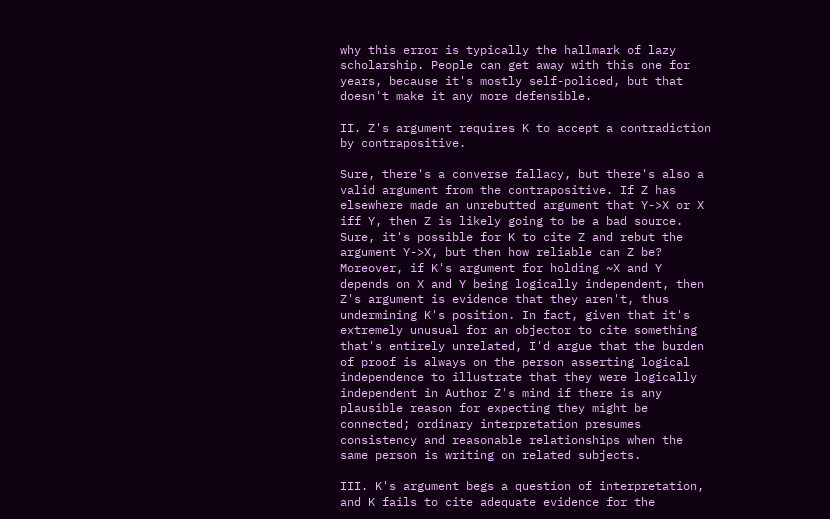why this error is typically the hallmark of lazy scholarship. People can get away with this one for years, because it's mostly self-policed, but that doesn't make it any more defensible.

II. Z's argument requires K to accept a contradiction by contrapositive.

Sure, there's a converse fallacy, but there's also a valid argument from the contrapositive. If Z has elsewhere made an unrebutted argument that Y->X or X iff Y, then Z is likely going to be a bad source. Sure, it's possible for K to cite Z and rebut the argument Y->X, but then how reliable can Z be? Moreover, if K's argument for holding ~X and Y depends on X and Y being logically independent, then Z's argument is evidence that they aren't, thus undermining K's position. In fact, given that it's extremely unusual for an objector to cite something that's entirely unrelated, I'd argue that the burden of proof is always on the person asserting logical independence to illustrate that they were logically independent in Author Z's mind if there is any plausible reason for expecting they might be connected; ordinary interpretation presumes consistency and reasonable relationships when the same person is writing on related subjects.

III. K's argument begs a question of interpretation, and K fails to cite adequate evidence for the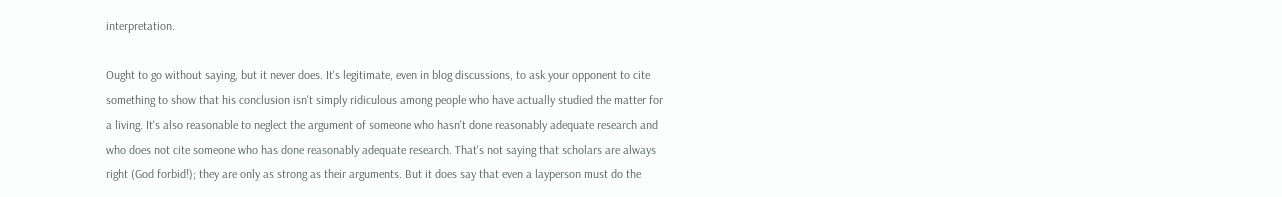interpretation.

Ought to go without saying, but it never does. It's legitimate, even in blog discussions, to ask your opponent to cite something to show that his conclusion isn't simply ridiculous among people who have actually studied the matter for a living. It's also reasonable to neglect the argument of someone who hasn't done reasonably adequate research and who does not cite someone who has done reasonably adequate research. That's not saying that scholars are always right (God forbid!); they are only as strong as their arguments. But it does say that even a layperson must do the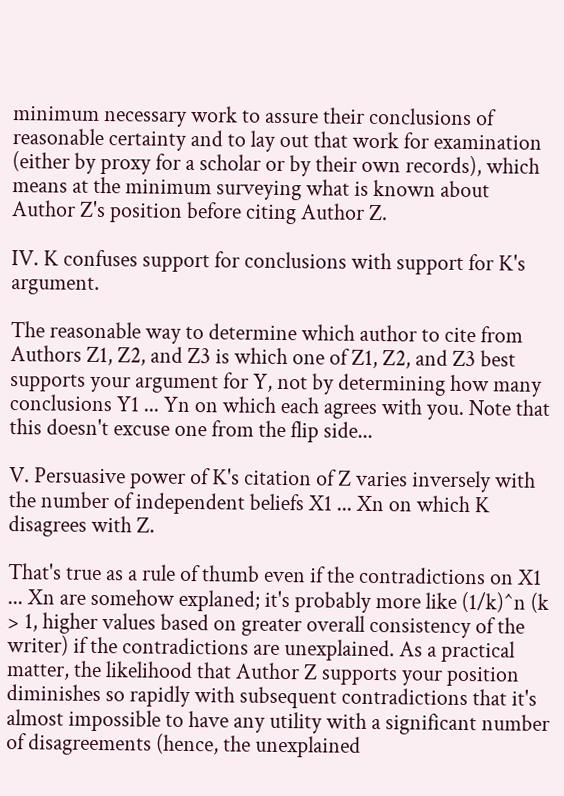minimum necessary work to assure their conclusions of reasonable certainty and to lay out that work for examination (either by proxy for a scholar or by their own records), which means at the minimum surveying what is known about Author Z's position before citing Author Z.

IV. K confuses support for conclusions with support for K's argument.

The reasonable way to determine which author to cite from Authors Z1, Z2, and Z3 is which one of Z1, Z2, and Z3 best supports your argument for Y, not by determining how many conclusions Y1 ... Yn on which each agrees with you. Note that this doesn't excuse one from the flip side...

V. Persuasive power of K's citation of Z varies inversely with the number of independent beliefs X1 ... Xn on which K disagrees with Z.

That's true as a rule of thumb even if the contradictions on X1 ... Xn are somehow explaned; it's probably more like (1/k)^n (k > 1, higher values based on greater overall consistency of the writer) if the contradictions are unexplained. As a practical matter, the likelihood that Author Z supports your position diminishes so rapidly with subsequent contradictions that it's almost impossible to have any utility with a significant number of disagreements (hence, the unexplained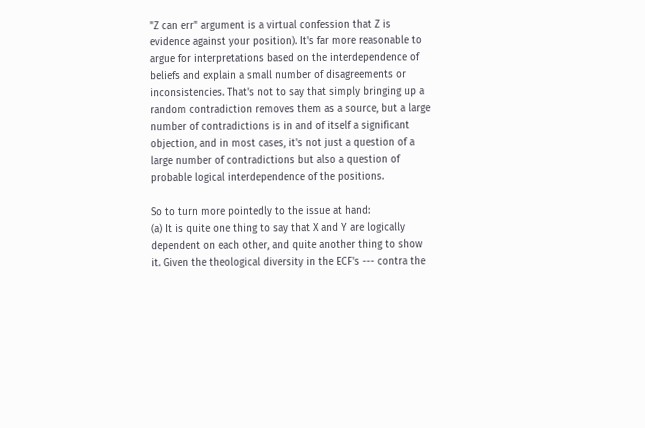"Z can err" argument is a virtual confession that Z is evidence against your position). It's far more reasonable to argue for interpretations based on the interdependence of beliefs and explain a small number of disagreements or inconsistencies. That's not to say that simply bringing up a random contradiction removes them as a source, but a large number of contradictions is in and of itself a significant objection, and in most cases, it's not just a question of a large number of contradictions but also a question of probable logical interdependence of the positions.

So to turn more pointedly to the issue at hand:
(a) It is quite one thing to say that X and Y are logically dependent on each other, and quite another thing to show it. Given the theological diversity in the ECF's --- contra the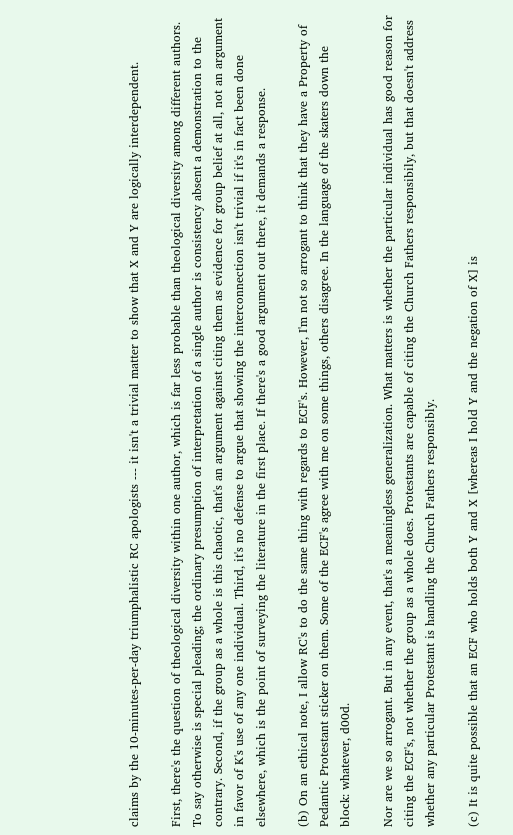claims by the 10-minutes-per-day triumphalistic RC apologists --- it isn't a trivial matter to show that X and Y are logically interdependent.

First, there's the question of theological diversity within one author, which is far less probable than theological diversity among different authors. To say otherwise is special pleading; the ordinary presumption of interpretation of a single author is consistency absent a demonstration to the contrary. Second, if the group as a whole is this chaotic, that's an argument against citing them as evidence for group belief at all, not an argument in favor of K's use of any one individual. Third, it's no defense to argue that showing the interconnection isn't trivial if it's in fact been done elsewhere, which is the point of surveying the literature in the first place. If there's a good argument out there, it demands a response.

(b) On an ethical note, I allow RC's to do the same thing with regards to ECF's. However, I'm not so arrogant to think that they have a Property of Pedantic Protestant sticker on them. Some of the ECF's agree with me on some things, others disagree. In the language of the skaters down the block: whatever, d00d.

Nor are we so arrogant. But in any event, that's a meaningless generalization. What matters is whether the particular individual has good reason for citing the ECF's, not whether the group as a whole does. Protestants are capable of citing the Church Fathers responsibily, but that doesn't address whether any particular Protestant is handling the Church Fathers responsibly.

(c) It is quite possible that an ECF who holds both Y and X [whereas I hold Y and the negation of X] is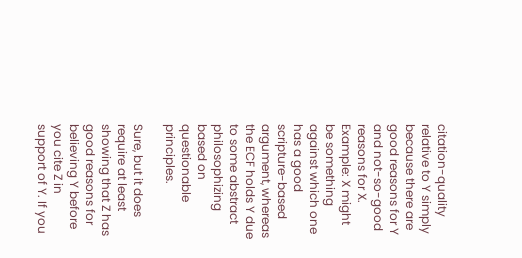citation-quality relative to Y simply because there are good reasons for Y and not-so-good reasons for X. Example: X might be something against which one has a good scripture-based argument, whereas the ECF holds Y due to some abstract philosophizing based on questionable principles.

Sure, but it does require at least showing that Z has good reasons for believing Y before you cite Z in support of Y. If you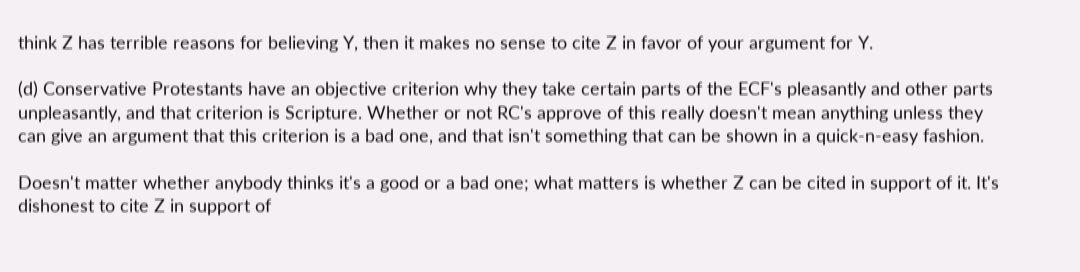think Z has terrible reasons for believing Y, then it makes no sense to cite Z in favor of your argument for Y.

(d) Conservative Protestants have an objective criterion why they take certain parts of the ECF's pleasantly and other parts unpleasantly, and that criterion is Scripture. Whether or not RC's approve of this really doesn't mean anything unless they can give an argument that this criterion is a bad one, and that isn't something that can be shown in a quick-n-easy fashion.

Doesn't matter whether anybody thinks it's a good or a bad one; what matters is whether Z can be cited in support of it. It's dishonest to cite Z in support of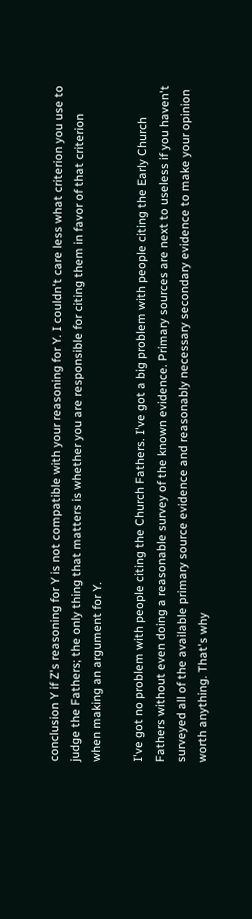conclusion Y if Z's reasoning for Y is not compatible with your reasoning for Y. I couldn't care less what criterion you use to judge the Fathers; the only thing that matters is whether you are responsible for citing them in favor of that criterion when making an argument for Y.

I've got no problem with people citing the Church Fathers. I've got a big problem with people citing the Early Church Fathers without even doing a reasonable survey of the known evidence. Primary sources are next to useless if you haven't surveyed all of the available primary source evidence and reasonably necessary secondary evidence to make your opinion worth anything. That's why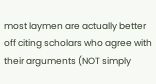most laymen are actually better off citing scholars who agree with their arguments (NOT simply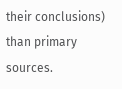their conclusions) than primary sources.